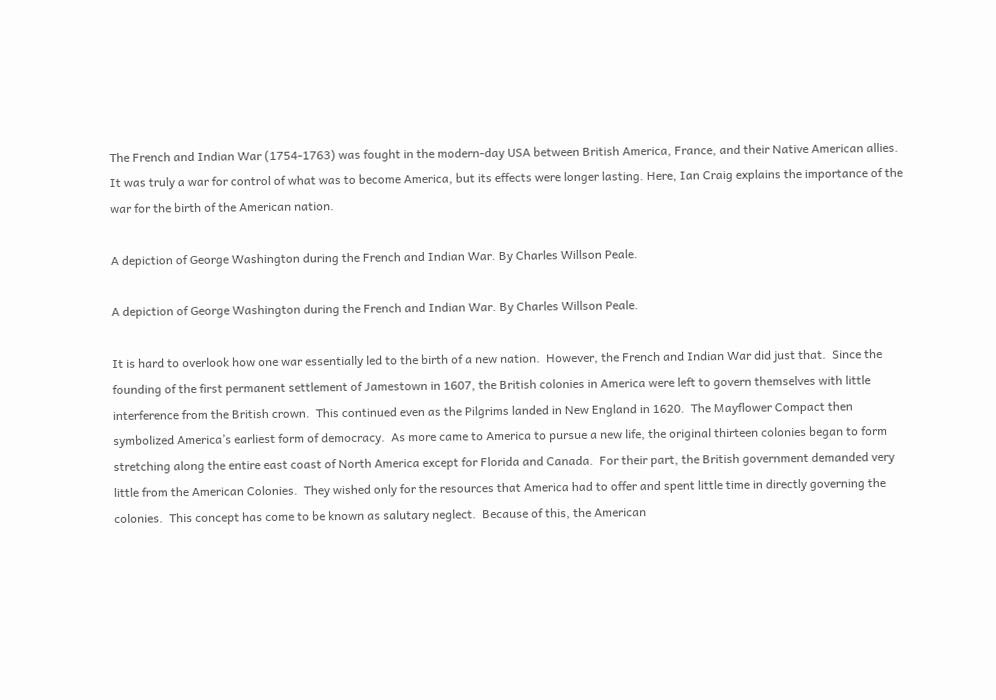The French and Indian War (1754-1763) was fought in the modern-day USA between British America, France, and their Native American allies. It was truly a war for control of what was to become America, but its effects were longer lasting. Here, Ian Craig explains the importance of the war for the birth of the American nation.

A depiction of George Washington during the French and Indian War. By Charles Willson Peale.

A depiction of George Washington during the French and Indian War. By Charles Willson Peale.

It is hard to overlook how one war essentially led to the birth of a new nation.  However, the French and Indian War did just that.  Since the founding of the first permanent settlement of Jamestown in 1607, the British colonies in America were left to govern themselves with little interference from the British crown.  This continued even as the Pilgrims landed in New England in 1620.  The Mayflower Compact then symbolized America’s earliest form of democracy.  As more came to America to pursue a new life, the original thirteen colonies began to form stretching along the entire east coast of North America except for Florida and Canada.  For their part, the British government demanded very little from the American Colonies.  They wished only for the resources that America had to offer and spent little time in directly governing the colonies.  This concept has come to be known as salutary neglect.  Because of this, the American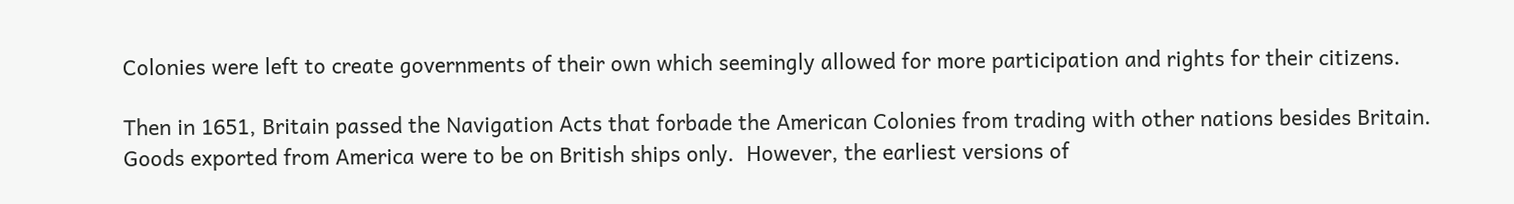Colonies were left to create governments of their own which seemingly allowed for more participation and rights for their citizens.

Then in 1651, Britain passed the Navigation Acts that forbade the American Colonies from trading with other nations besides Britain.  Goods exported from America were to be on British ships only.  However, the earliest versions of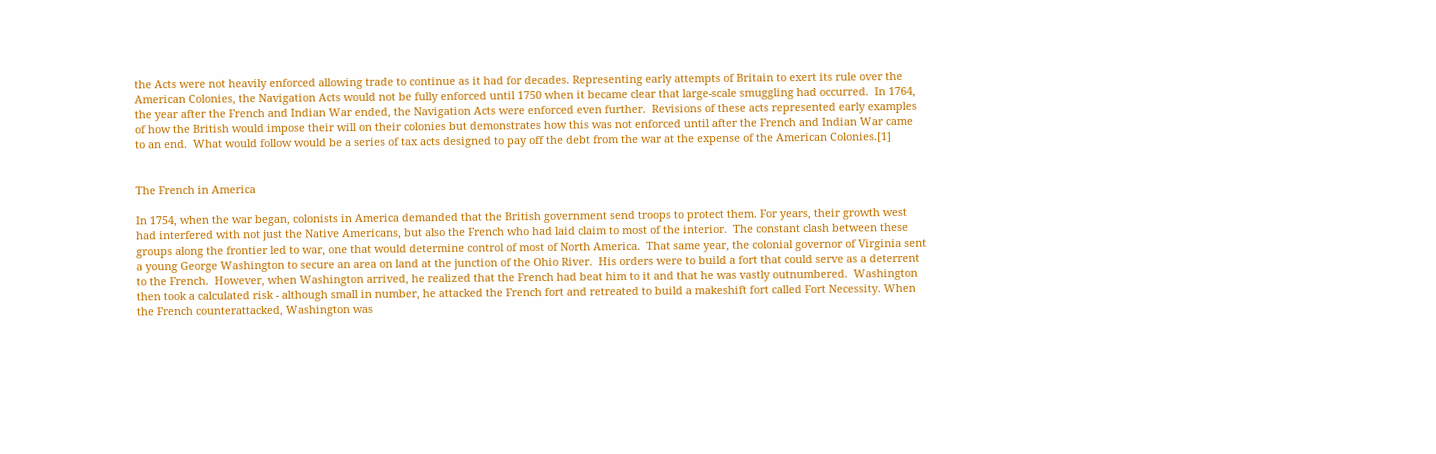the Acts were not heavily enforced allowing trade to continue as it had for decades. Representing early attempts of Britain to exert its rule over the American Colonies, the Navigation Acts would not be fully enforced until 1750 when it became clear that large-scale smuggling had occurred.  In 1764, the year after the French and Indian War ended, the Navigation Acts were enforced even further.  Revisions of these acts represented early examples of how the British would impose their will on their colonies but demonstrates how this was not enforced until after the French and Indian War came to an end.  What would follow would be a series of tax acts designed to pay off the debt from the war at the expense of the American Colonies.[1]


The French in America

In 1754, when the war began, colonists in America demanded that the British government send troops to protect them. For years, their growth west had interfered with not just the Native Americans, but also the French who had laid claim to most of the interior.  The constant clash between these groups along the frontier led to war, one that would determine control of most of North America.  That same year, the colonial governor of Virginia sent a young George Washington to secure an area on land at the junction of the Ohio River.  His orders were to build a fort that could serve as a deterrent to the French.  However, when Washington arrived, he realized that the French had beat him to it and that he was vastly outnumbered.  Washington then took a calculated risk - although small in number, he attacked the French fort and retreated to build a makeshift fort called Fort Necessity. When the French counterattacked, Washington was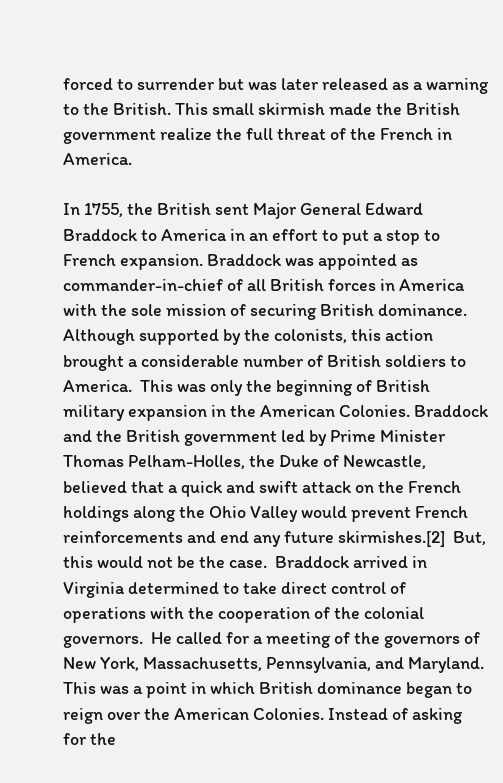forced to surrender but was later released as a warning to the British. This small skirmish made the British government realize the full threat of the French in America.

In 1755, the British sent Major General Edward Braddock to America in an effort to put a stop to French expansion. Braddock was appointed as commander-in-chief of all British forces in America with the sole mission of securing British dominance.  Although supported by the colonists, this action brought a considerable number of British soldiers to America.  This was only the beginning of British military expansion in the American Colonies. Braddock and the British government led by Prime Minister Thomas Pelham-Holles, the Duke of Newcastle, believed that a quick and swift attack on the French holdings along the Ohio Valley would prevent French reinforcements and end any future skirmishes.[2]  But, this would not be the case.  Braddock arrived in Virginia determined to take direct control of operations with the cooperation of the colonial governors.  He called for a meeting of the governors of New York, Massachusetts, Pennsylvania, and Maryland.  This was a point in which British dominance began to reign over the American Colonies. Instead of asking for the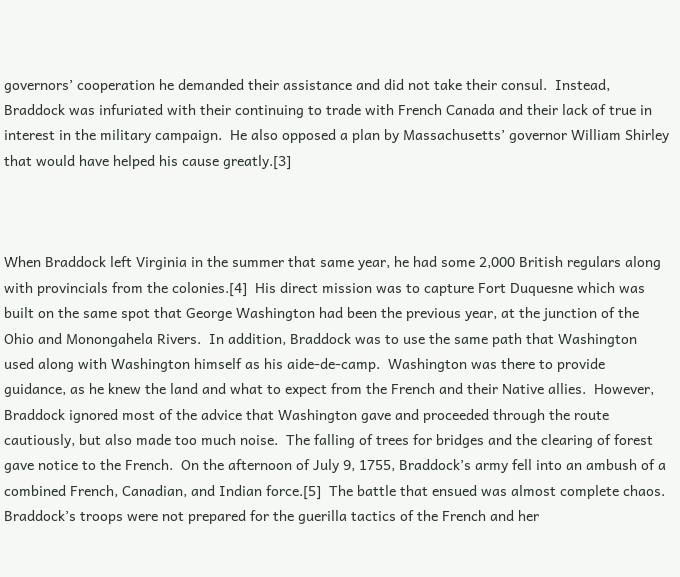governors’ cooperation he demanded their assistance and did not take their consul.  Instead, Braddock was infuriated with their continuing to trade with French Canada and their lack of true in interest in the military campaign.  He also opposed a plan by Massachusetts’ governor William Shirley that would have helped his cause greatly.[3]



When Braddock left Virginia in the summer that same year, he had some 2,000 British regulars along with provincials from the colonies.[4]  His direct mission was to capture Fort Duquesne which was built on the same spot that George Washington had been the previous year, at the junction of the Ohio and Monongahela Rivers.  In addition, Braddock was to use the same path that Washington used along with Washington himself as his aide-de-camp.  Washington was there to provide guidance, as he knew the land and what to expect from the French and their Native allies.  However, Braddock ignored most of the advice that Washington gave and proceeded through the route cautiously, but also made too much noise.  The falling of trees for bridges and the clearing of forest gave notice to the French.  On the afternoon of July 9, 1755, Braddock’s army fell into an ambush of a combined French, Canadian, and Indian force.[5]  The battle that ensued was almost complete chaos.  Braddock’s troops were not prepared for the guerilla tactics of the French and her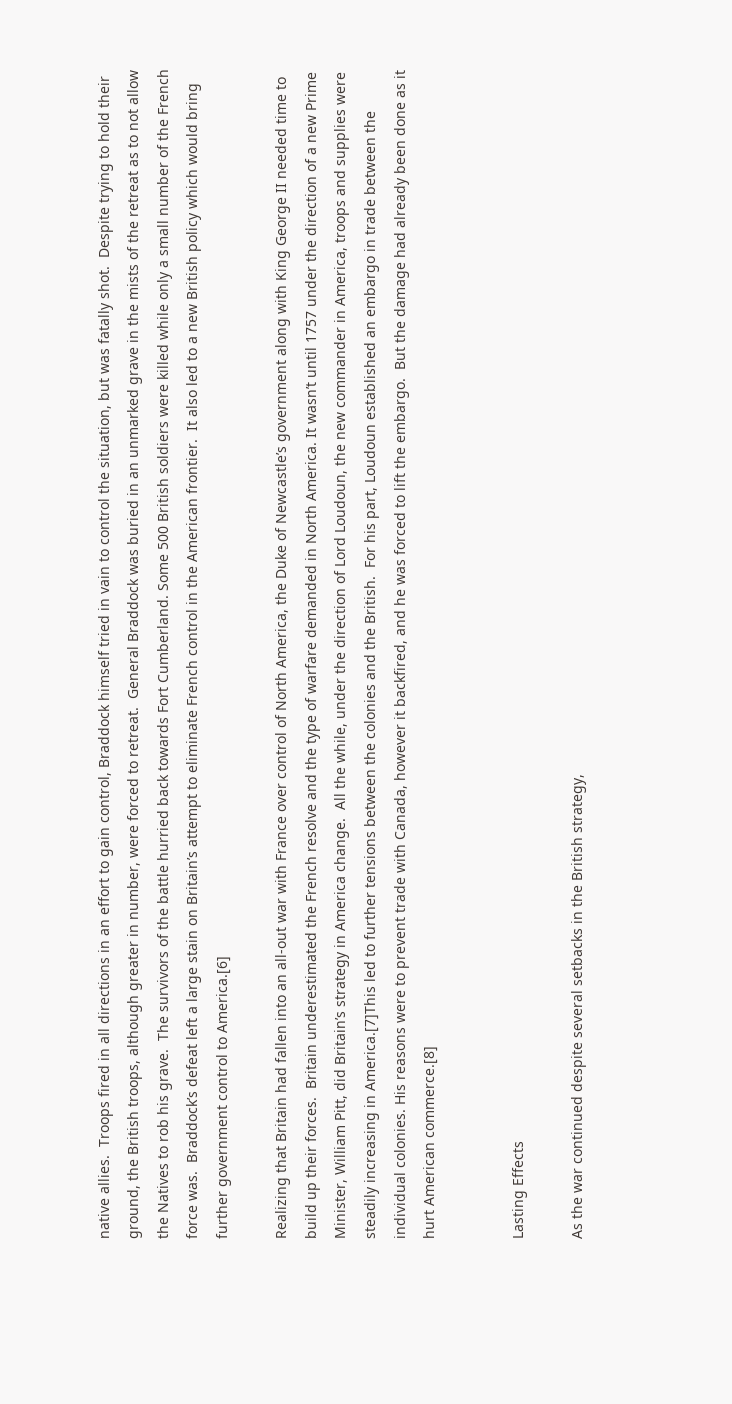native allies.  Troops fired in all directions in an effort to gain control, Braddock himself tried in vain to control the situation, but was fatally shot.  Despite trying to hold their ground, the British troops, although greater in number, were forced to retreat.  General Braddock was buried in an unmarked grave in the mists of the retreat as to not allow the Natives to rob his grave.  The survivors of the battle hurried back towards Fort Cumberland. Some 500 British soldiers were killed while only a small number of the French force was.  Braddock’s defeat left a large stain on Britain’s attempt to eliminate French control in the American frontier.  It also led to a new British policy which would bring further government control to America.[6]

Realizing that Britain had fallen into an all-out war with France over control of North America, the Duke of Newcastle’s government along with King George II needed time to build up their forces.  Britain underestimated the French resolve and the type of warfare demanded in North America. It wasn’t until 1757 under the direction of a new Prime Minister, William Pitt, did Britain’s strategy in America change.  All the while, under the direction of Lord Loudoun, the new commander in America, troops and supplies were steadily increasing in America.[7]This led to further tensions between the colonies and the British.  For his part, Loudoun established an embargo in trade between the individual colonies. His reasons were to prevent trade with Canada, however it backfired, and he was forced to lift the embargo.  But the damage had already been done as it hurt American commerce.[8]


Lasting Effects

As the war continued despite several setbacks in the British strategy,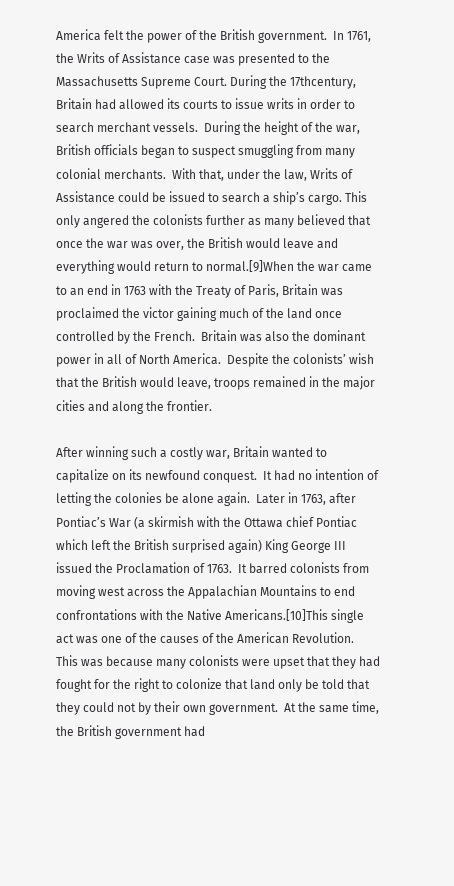America felt the power of the British government.  In 1761, the Writs of Assistance case was presented to the Massachusetts Supreme Court. During the 17thcentury, Britain had allowed its courts to issue writs in order to search merchant vessels.  During the height of the war, British officials began to suspect smuggling from many colonial merchants.  With that, under the law, Writs of Assistance could be issued to search a ship’s cargo. This only angered the colonists further as many believed that once the war was over, the British would leave and everything would return to normal.[9]When the war came to an end in 1763 with the Treaty of Paris, Britain was proclaimed the victor gaining much of the land once controlled by the French.  Britain was also the dominant power in all of North America.  Despite the colonists’ wish that the British would leave, troops remained in the major cities and along the frontier.

After winning such a costly war, Britain wanted to capitalize on its newfound conquest.  It had no intention of letting the colonies be alone again.  Later in 1763, after Pontiac’s War (a skirmish with the Ottawa chief Pontiac which left the British surprised again) King George III issued the Proclamation of 1763.  It barred colonists from moving west across the Appalachian Mountains to end confrontations with the Native Americans.[10]This single act was one of the causes of the American Revolution.  This was because many colonists were upset that they had fought for the right to colonize that land only be told that they could not by their own government.  At the same time, the British government had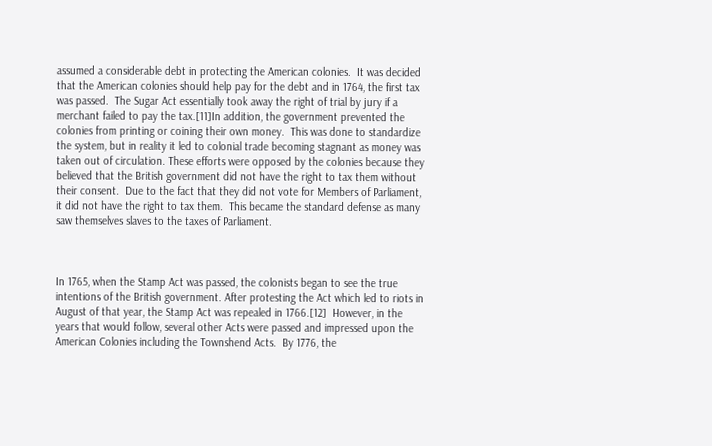assumed a considerable debt in protecting the American colonies.  It was decided that the American colonies should help pay for the debt and in 1764, the first tax was passed.  The Sugar Act essentially took away the right of trial by jury if a merchant failed to pay the tax.[11]In addition, the government prevented the colonies from printing or coining their own money.  This was done to standardize the system, but in reality it led to colonial trade becoming stagnant as money was taken out of circulation. These efforts were opposed by the colonies because they believed that the British government did not have the right to tax them without their consent.  Due to the fact that they did not vote for Members of Parliament, it did not have the right to tax them.  This became the standard defense as many saw themselves slaves to the taxes of Parliament.



In 1765, when the Stamp Act was passed, the colonists began to see the true intentions of the British government. After protesting the Act which led to riots in August of that year, the Stamp Act was repealed in 1766.[12]  However, in the years that would follow, several other Acts were passed and impressed upon the American Colonies including the Townshend Acts.  By 1776, the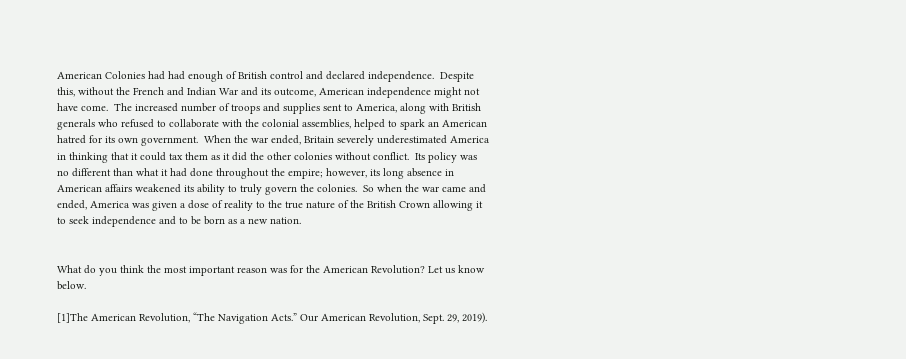American Colonies had had enough of British control and declared independence.  Despite this, without the French and Indian War and its outcome, American independence might not have come.  The increased number of troops and supplies sent to America, along with British generals who refused to collaborate with the colonial assemblies, helped to spark an American hatred for its own government.  When the war ended, Britain severely underestimated America in thinking that it could tax them as it did the other colonies without conflict.  Its policy was no different than what it had done throughout the empire; however, its long absence in American affairs weakened its ability to truly govern the colonies.  So when the war came and ended, America was given a dose of reality to the true nature of the British Crown allowing it to seek independence and to be born as a new nation.


What do you think the most important reason was for the American Revolution? Let us know below.

[1]The American Revolution, “The Navigation Acts.” Our American Revolution, Sept. 29, 2019).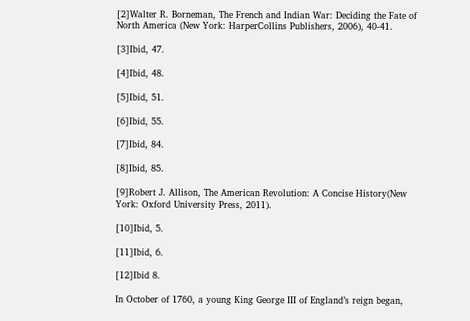[2]Walter R. Borneman, The French and Indian War: Deciding the Fate of North America (New York: HarperCollins Publishers, 2006), 40-41.

[3]Ibid, 47.

[4]Ibid, 48.

[5]Ibid, 51.

[6]Ibid, 55.

[7]Ibid, 84.

[8]Ibid, 85.

[9]Robert J. Allison, The American Revolution: A Concise History(New York: Oxford University Press, 2011).

[10]Ibid, 5.

[11]Ibid, 6.

[12]Ibid 8.

In October of 1760, a young King George III of England’s reign began,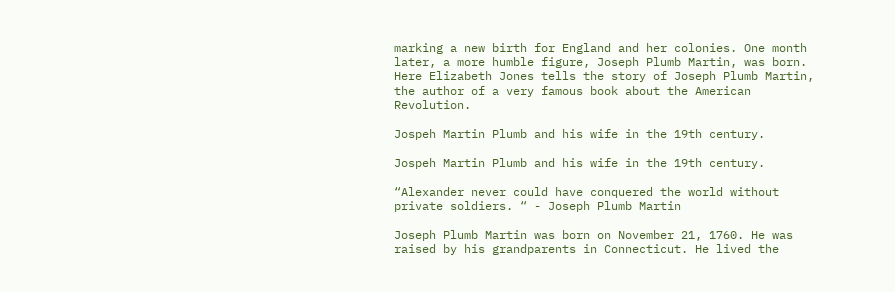marking a new birth for England and her colonies. One month later, a more humble figure, Joseph Plumb Martin, was born. Here Elizabeth Jones tells the story of Joseph Plumb Martin, the author of a very famous book about the American Revolution.

Jospeh Martin Plumb and his wife in the 19th century.

Jospeh Martin Plumb and his wife in the 19th century.

“Alexander never could have conquered the world without private soldiers. “ - Joseph Plumb Martin

Joseph Plumb Martin was born on November 21, 1760. He was raised by his grandparents in Connecticut. He lived the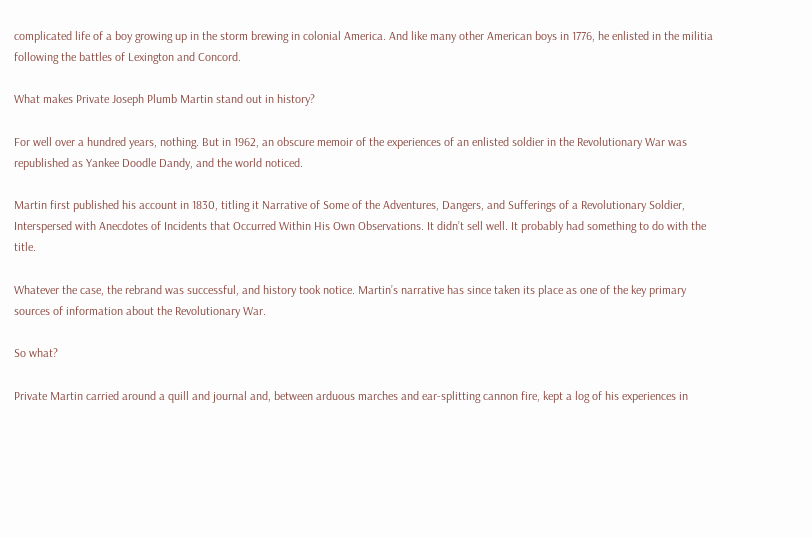complicated life of a boy growing up in the storm brewing in colonial America. And like many other American boys in 1776, he enlisted in the militia following the battles of Lexington and Concord.

What makes Private Joseph Plumb Martin stand out in history?

For well over a hundred years, nothing. But in 1962, an obscure memoir of the experiences of an enlisted soldier in the Revolutionary War was republished as Yankee Doodle Dandy, and the world noticed.

Martin first published his account in 1830, titling it Narrative of Some of the Adventures, Dangers, and Sufferings of a Revolutionary Soldier, Interspersed with Anecdotes of Incidents that Occurred Within His Own Observations. It didn’t sell well. It probably had something to do with the title.

Whatever the case, the rebrand was successful, and history took notice. Martin’s narrative has since taken its place as one of the key primary sources of information about the Revolutionary War.

So what?

Private Martin carried around a quill and journal and, between arduous marches and ear-splitting cannon fire, kept a log of his experiences in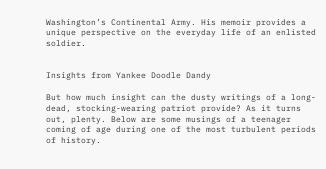Washington’s Continental Army. His memoir provides a unique perspective on the everyday life of an enlisted soldier.


Insights from Yankee Doodle Dandy

But how much insight can the dusty writings of a long-dead, stocking-wearing patriot provide? As it turns out, plenty. Below are some musings of a teenager coming of age during one of the most turbulent periods of history.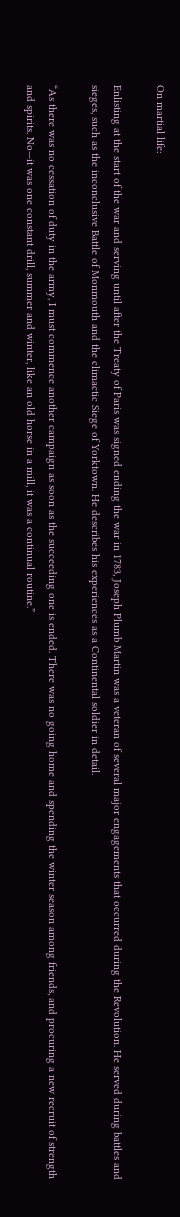On martial life:

Enlisting at the start of the war and serving until after the Treaty of Paris was signed ending the war in 1783, Joseph Plumb Martin was a veteran of several major engagements that occurred during the Revolution. He served during battles and sieges, such as the inconclusive Battle of Monmouth and the climactic Siege of Yorktown. He describes his experiences as a Continental soldier in detail.

“As there was no cessation of duty in the army, I must commence another campaign as soon as the succeeding one is ended. There was no going home and spending the winter season among friends, and procuring a new recruit of strength and spirits. No—it was one constant drill, summer and winter, like an old horse in a mill, it was a continual routine.”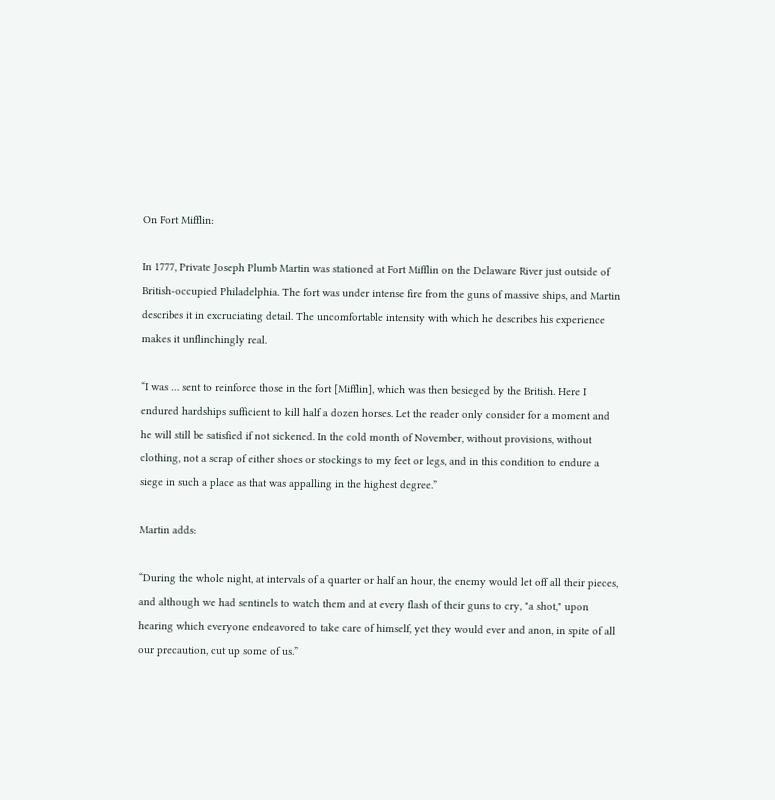On Fort Mifflin:

In 1777, Private Joseph Plumb Martin was stationed at Fort Mifflin on the Delaware River just outside of British-occupied Philadelphia. The fort was under intense fire from the guns of massive ships, and Martin describes it in excruciating detail. The uncomfortable intensity with which he describes his experience makes it unflinchingly real.

“I was … sent to reinforce those in the fort [Mifflin], which was then besieged by the British. Here I endured hardships sufficient to kill half a dozen horses. Let the reader only consider for a moment and he will still be satisfied if not sickened. In the cold month of November, without provisions, without clothing, not a scrap of either shoes or stockings to my feet or legs, and in this condition to endure a siege in such a place as that was appalling in the highest degree.”

Martin adds:

“During the whole night, at intervals of a quarter or half an hour, the enemy would let off all their pieces, and although we had sentinels to watch them and at every flash of their guns to cry, "a shot," upon hearing which everyone endeavored to take care of himself, yet they would ever and anon, in spite of all our precaution, cut up some of us.”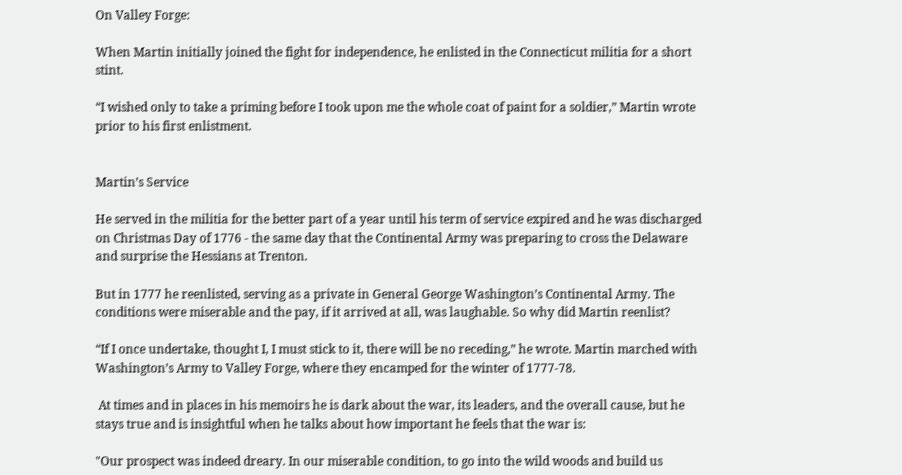On Valley Forge:

When Martin initially joined the fight for independence, he enlisted in the Connecticut militia for a short stint.

“I wished only to take a priming before I took upon me the whole coat of paint for a soldier,” Martin wrote prior to his first enlistment.


Martin’s Service

He served in the militia for the better part of a year until his term of service expired and he was discharged on Christmas Day of 1776 - the same day that the Continental Army was preparing to cross the Delaware and surprise the Hessians at Trenton.

But in 1777 he reenlisted, serving as a private in General George Washington’s Continental Army. The conditions were miserable and the pay, if it arrived at all, was laughable. So why did Martin reenlist?

“If I once undertake, thought I, I must stick to it, there will be no receding,” he wrote. Martin marched with Washington’s Army to Valley Forge, where they encamped for the winter of 1777-78.

 At times and in places in his memoirs he is dark about the war, its leaders, and the overall cause, but he stays true and is insightful when he talks about how important he feels that the war is:

"Our prospect was indeed dreary. In our miserable condition, to go into the wild woods and build us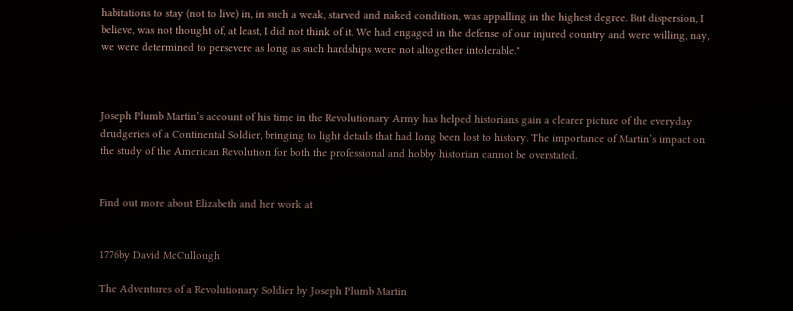habitations to stay (not to live) in, in such a weak, starved and naked condition, was appalling in the highest degree. But dispersion, I believe, was not thought of, at least, I did not think of it. We had engaged in the defense of our injured country and were willing, nay, we were determined to persevere as long as such hardships were not altogether intolerable."



Joseph Plumb Martin’s account of his time in the Revolutionary Army has helped historians gain a clearer picture of the everyday drudgeries of a Continental Soldier, bringing to light details that had long been lost to history. The importance of Martin’s impact on the study of the American Revolution for both the professional and hobby historian cannot be overstated.


Find out more about Elizabeth and her work at


1776by David McCullough

The Adventures of a Revolutionary Soldier by Joseph Plumb Martin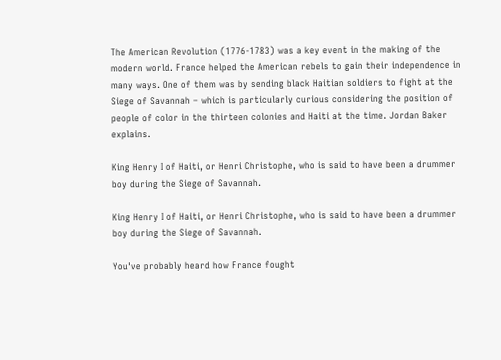The American Revolution (1776-1783) was a key event in the making of the modern world. France helped the American rebels to gain their independence in many ways. One of them was by sending black Haitian soldiers to fight at the Siege of Savannah – which is particularly curious considering the position of people of color in the thirteen colonies and Haiti at the time. Jordan Baker explains.

King Henry I of Haiti, or Henri Christophe, who is said to have been a drummer boy during the Siege of Savannah.

King Henry I of Haiti, or Henri Christophe, who is said to have been a drummer boy during the Siege of Savannah.

You've probably heard how France fought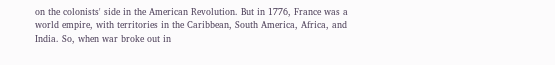on the colonists' side in the American Revolution. But in 1776, France was a world empire, with territories in the Caribbean, South America, Africa, and India. So, when war broke out in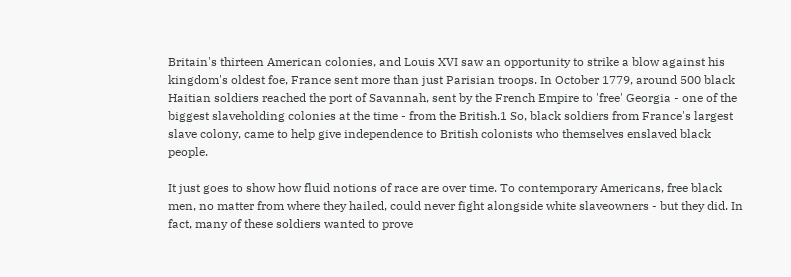Britain's thirteen American colonies, and Louis XVI saw an opportunity to strike a blow against his kingdom's oldest foe, France sent more than just Parisian troops. In October 1779, around 500 black Haitian soldiers reached the port of Savannah, sent by the French Empire to 'free' Georgia - one of the biggest slaveholding colonies at the time - from the British.1 So, black soldiers from France's largest slave colony, came to help give independence to British colonists who themselves enslaved black people.

It just goes to show how fluid notions of race are over time. To contemporary Americans, free black men, no matter from where they hailed, could never fight alongside white slaveowners - but they did. In fact, many of these soldiers wanted to prove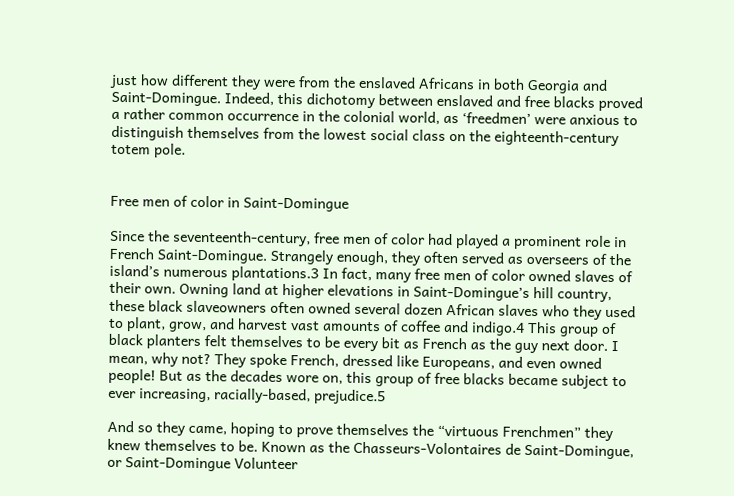just how different they were from the enslaved Africans in both Georgia and Saint-Domingue. Indeed, this dichotomy between enslaved and free blacks proved a rather common occurrence in the colonial world, as ‘freedmen’ were anxious to distinguish themselves from the lowest social class on the eighteenth-century totem pole.


Free men of color in Saint-Domingue

Since the seventeenth-century, free men of color had played a prominent role in French Saint-Domingue. Strangely enough, they often served as overseers of the island’s numerous plantations.3 In fact, many free men of color owned slaves of their own. Owning land at higher elevations in Saint-Domingue’s hill country, these black slaveowners often owned several dozen African slaves who they used to plant, grow, and harvest vast amounts of coffee and indigo.4 This group of black planters felt themselves to be every bit as French as the guy next door. I mean, why not? They spoke French, dressed like Europeans, and even owned people! But as the decades wore on, this group of free blacks became subject to ever increasing, racially-based, prejudice.5

And so they came, hoping to prove themselves the “virtuous Frenchmen” they knew themselves to be. Known as the Chasseurs-Volontaires de Saint-Domingue, or Saint-Domingue Volunteer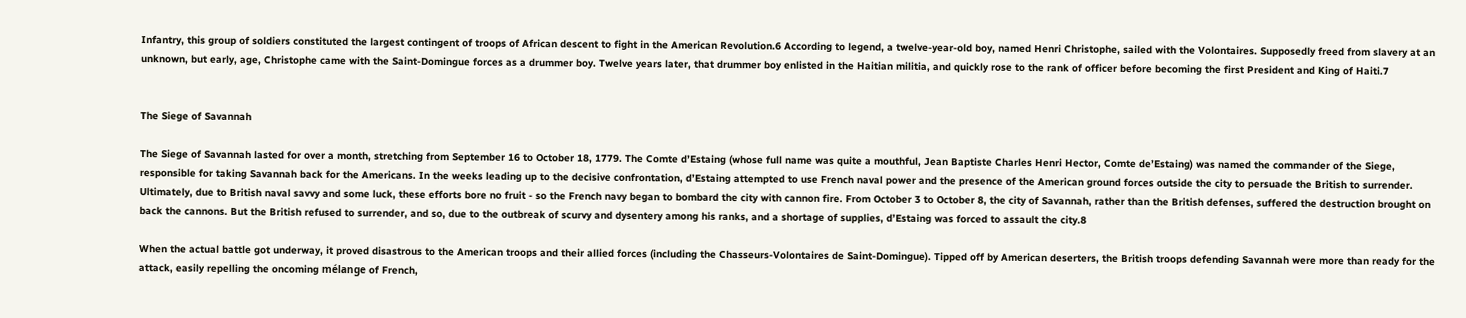Infantry, this group of soldiers constituted the largest contingent of troops of African descent to fight in the American Revolution.6 According to legend, a twelve-year-old boy, named Henri Christophe, sailed with the Volontaires. Supposedly freed from slavery at an unknown, but early, age, Christophe came with the Saint-Domingue forces as a drummer boy. Twelve years later, that drummer boy enlisted in the Haitian militia, and quickly rose to the rank of officer before becoming the first President and King of Haiti.7


The Siege of Savannah

The Siege of Savannah lasted for over a month, stretching from September 16 to October 18, 1779. The Comte d’Estaing (whose full name was quite a mouthful, Jean Baptiste Charles Henri Hector, Comte de’Estaing) was named the commander of the Siege, responsible for taking Savannah back for the Americans. In the weeks leading up to the decisive confrontation, d’Estaing attempted to use French naval power and the presence of the American ground forces outside the city to persuade the British to surrender. Ultimately, due to British naval savvy and some luck, these efforts bore no fruit - so the French navy began to bombard the city with cannon fire. From October 3 to October 8, the city of Savannah, rather than the British defenses, suffered the destruction brought on back the cannons. But the British refused to surrender, and so, due to the outbreak of scurvy and dysentery among his ranks, and a shortage of supplies, d’Estaing was forced to assault the city.8

When the actual battle got underway, it proved disastrous to the American troops and their allied forces (including the Chasseurs-Volontaires de Saint-Domingue). Tipped off by American deserters, the British troops defending Savannah were more than ready for the attack, easily repelling the oncoming mélange of French,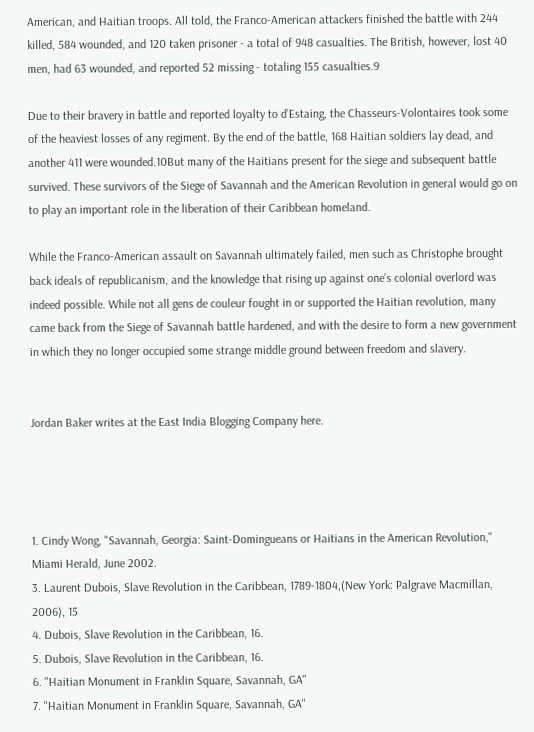American, and Haitian troops. All told, the Franco-American attackers finished the battle with 244 killed, 584 wounded, and 120 taken prisoner - a total of 948 casualties. The British, however, lost 40 men, had 63 wounded, and reported 52 missing - totaling 155 casualties.9

Due to their bravery in battle and reported loyalty to d’Estaing, the Chasseurs-Volontaires took some of the heaviest losses of any regiment. By the end of the battle, 168 Haitian soldiers lay dead, and another 411 were wounded.10But many of the Haitians present for the siege and subsequent battle survived. These survivors of the Siege of Savannah and the American Revolution in general would go on to play an important role in the liberation of their Caribbean homeland.

While the Franco-American assault on Savannah ultimately failed, men such as Christophe brought back ideals of republicanism, and the knowledge that rising up against one’s colonial overlord was indeed possible. While not all gens de couleur fought in or supported the Haitian revolution, many came back from the Siege of Savannah battle hardened, and with the desire to form a new government in which they no longer occupied some strange middle ground between freedom and slavery.


Jordan Baker writes at the East India Blogging Company here.




1. Cindy Wong, "Savannah, Georgia: Saint-Domingueans or Haitians in the American Revolution," Miami Herald, June 2002.
3. Laurent Dubois, Slave Revolution in the Caribbean, 1789-1804,(New York: Palgrave Macmillan, 2006), 15
4. Dubois, Slave Revolution in the Caribbean, 16.
5. Dubois, Slave Revolution in the Caribbean, 16.
6. "Haitian Monument in Franklin Square, Savannah, GA"
7. "Haitian Monument in Franklin Square, Savannah, GA"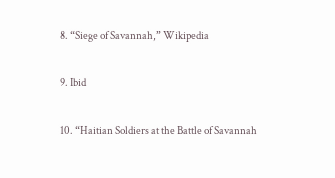8. “Siege of Savannah,” Wikipedia

9. Ibid

10. “Haitian Soldiers at the Battle of Savannah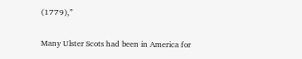(1779),”

Many Ulster Scots had been in America for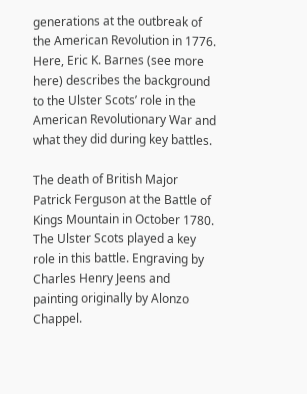generations at the outbreak of the American Revolution in 1776. Here, Eric K. Barnes (see more here) describes the background to the Ulster Scots’ role in the American Revolutionary War and what they did during key battles.

The death of British Major Patrick Ferguson at the Battle of Kings Mountain in October 1780. The Ulster Scots played a key role in this battle. Engraving by Charles Henry Jeens and painting originally by Alonzo Chappel.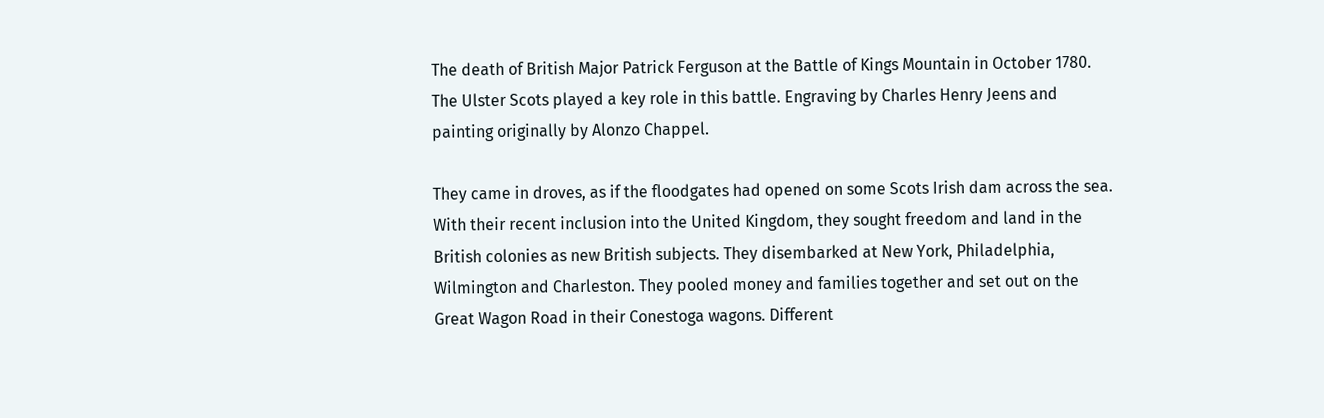The death of British Major Patrick Ferguson at the Battle of Kings Mountain in October 1780. The Ulster Scots played a key role in this battle. Engraving by Charles Henry Jeens and painting originally by Alonzo Chappel.

They came in droves, as if the floodgates had opened on some Scots Irish dam across the sea. With their recent inclusion into the United Kingdom, they sought freedom and land in the British colonies as new British subjects. They disembarked at New York, Philadelphia, Wilmington and Charleston. They pooled money and families together and set out on the Great Wagon Road in their Conestoga wagons. Different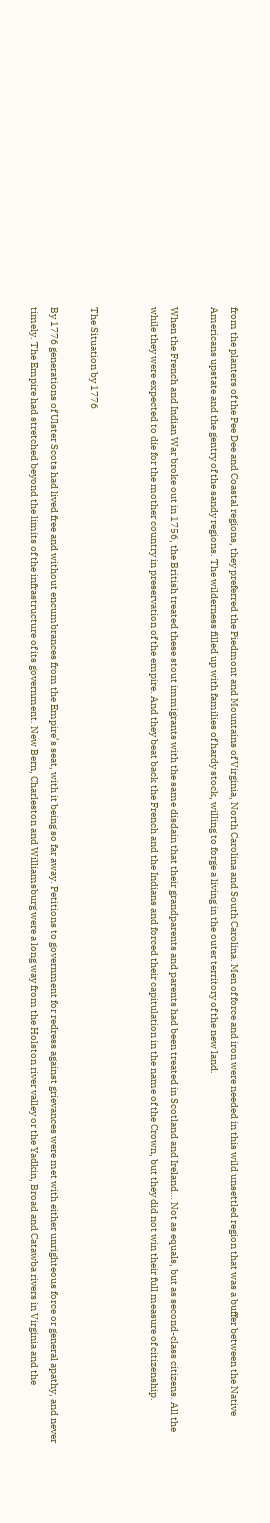from the planters of the Pee Dee and Coastal regions, they preferred the Piedmont and Mountains of Virginia, North Carolina and South Carolina. Men of force and iron were needed in this wild unsettled region that was a buffer between the Native Americans upstate and the gentry of the sandy regions. The wilderness filled up with families of hardy stock, willing to forge a living in the outer territory of the new land.

When the French and Indian War broke out in 1756, the British treated these stout immigrants with the same disdain that their grandparents and parents had been treated in Scotland and Ireland… Not as equals, but as second-class citizens. All the while they were expected to die for the mother country in preservation of the empire. And they beat back the French and the Indians and forced their capitulation in the name of the Crown, but they did not win their full measure of citizenship.


The Situation by 1776

By 1776 generations of Ulster Scots had lived free and without encumbrances from the Empire’s seat, with it being so far away. Petitions to government for redress against grievances were met with either unrighteous force or general apathy, and never timely. The Empire had stretched beyond the limits of the infrastructure of its government. New Bern, Charleston and Williamsburg were a long way from the Holston river valley or the Yadkin, Broad and Catawba rivers in Virginia and the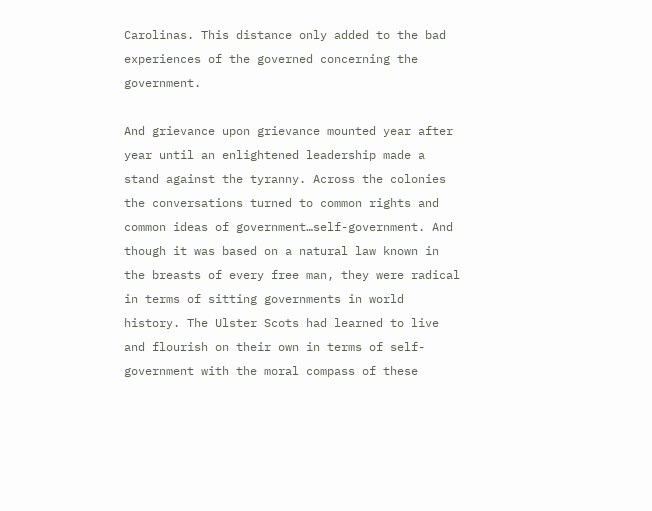Carolinas. This distance only added to the bad experiences of the governed concerning the government.

And grievance upon grievance mounted year after year until an enlightened leadership made a stand against the tyranny. Across the colonies the conversations turned to common rights and common ideas of government…self-government. And though it was based on a natural law known in the breasts of every free man, they were radical in terms of sitting governments in world history. The Ulster Scots had learned to live and flourish on their own in terms of self-government with the moral compass of these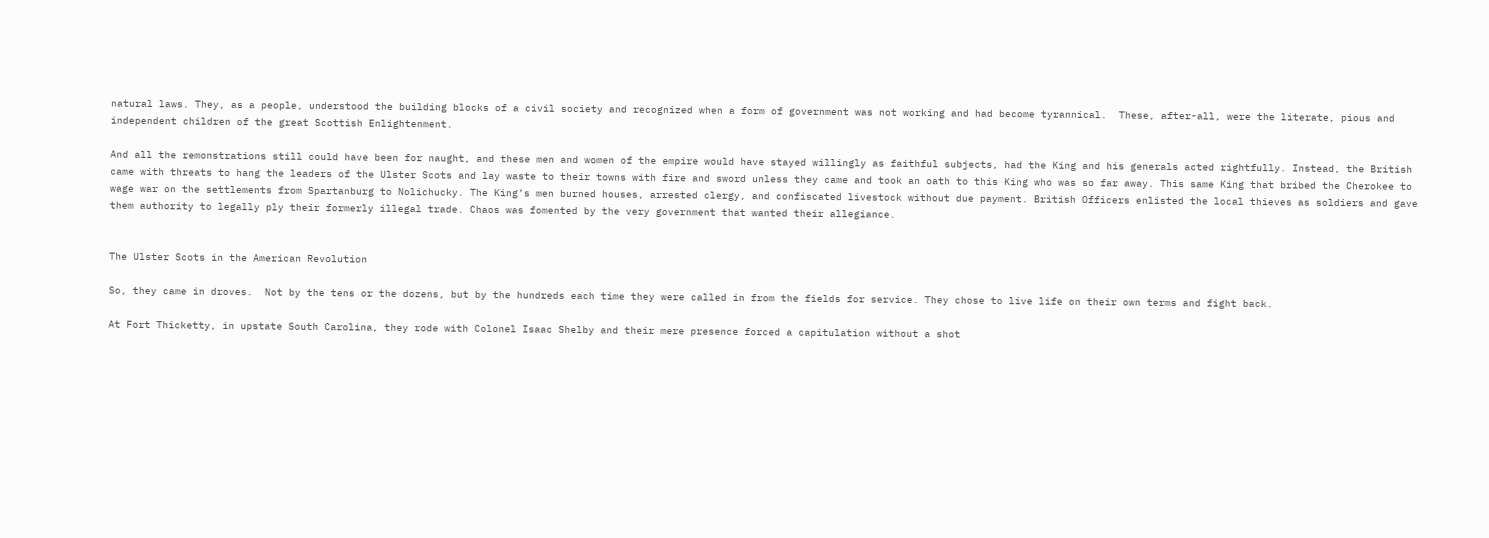natural laws. They, as a people, understood the building blocks of a civil society and recognized when a form of government was not working and had become tyrannical.  These, after-all, were the literate, pious and independent children of the great Scottish Enlightenment.

And all the remonstrations still could have been for naught, and these men and women of the empire would have stayed willingly as faithful subjects, had the King and his generals acted rightfully. Instead, the British came with threats to hang the leaders of the Ulster Scots and lay waste to their towns with fire and sword unless they came and took an oath to this King who was so far away. This same King that bribed the Cherokee to wage war on the settlements from Spartanburg to Nolichucky. The King’s men burned houses, arrested clergy, and confiscated livestock without due payment. British Officers enlisted the local thieves as soldiers and gave them authority to legally ply their formerly illegal trade. Chaos was fomented by the very government that wanted their allegiance.


The Ulster Scots in the American Revolution

So, they came in droves.  Not by the tens or the dozens, but by the hundreds each time they were called in from the fields for service. They chose to live life on their own terms and fight back.

At Fort Thicketty, in upstate South Carolina, they rode with Colonel Isaac Shelby and their mere presence forced a capitulation without a shot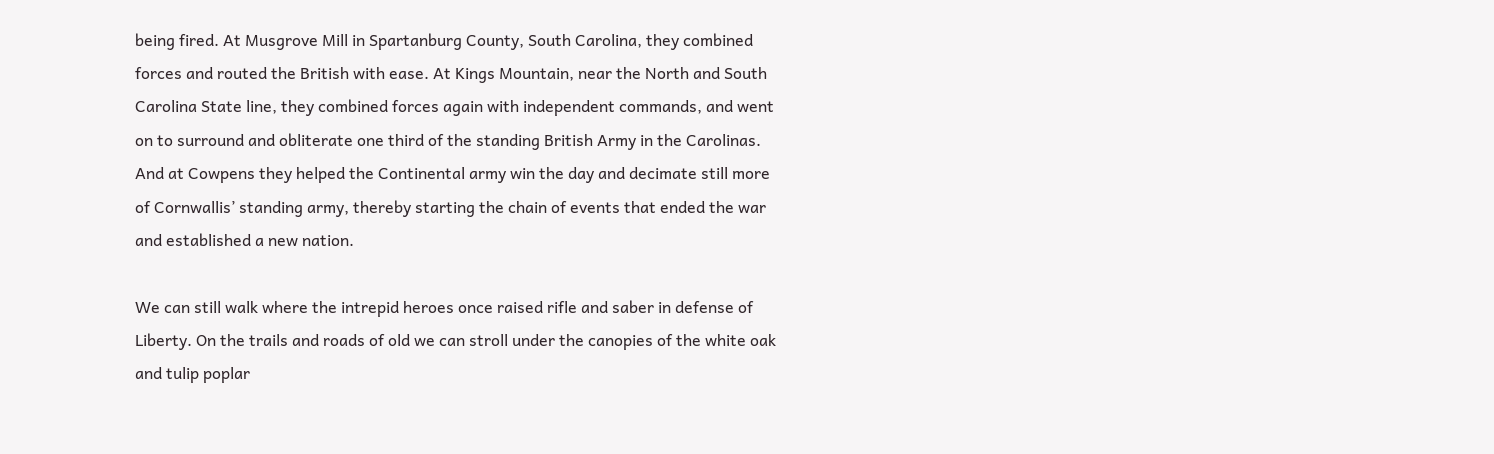being fired. At Musgrove Mill in Spartanburg County, South Carolina, they combined forces and routed the British with ease. At Kings Mountain, near the North and South Carolina State line, they combined forces again with independent commands, and went on to surround and obliterate one third of the standing British Army in the Carolinas. And at Cowpens they helped the Continental army win the day and decimate still more of Cornwallis’ standing army, thereby starting the chain of events that ended the war and established a new nation.

We can still walk where the intrepid heroes once raised rifle and saber in defense of Liberty. On the trails and roads of old we can stroll under the canopies of the white oak and tulip poplar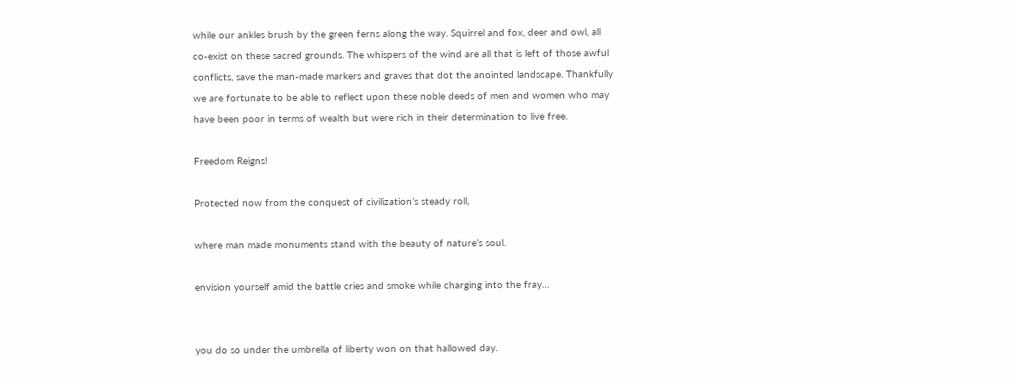while our ankles brush by the green ferns along the way. Squirrel and fox, deer and owl, all co-exist on these sacred grounds. The whispers of the wind are all that is left of those awful conflicts, save the man-made markers and graves that dot the anointed landscape. Thankfully we are fortunate to be able to reflect upon these noble deeds of men and women who may have been poor in terms of wealth but were rich in their determination to live free.

Freedom Reigns!

Protected now from the conquest of civilization’s steady roll,

where man made monuments stand with the beauty of nature’s soul.

envision yourself amid the battle cries and smoke while charging into the fray…


you do so under the umbrella of liberty won on that hallowed day.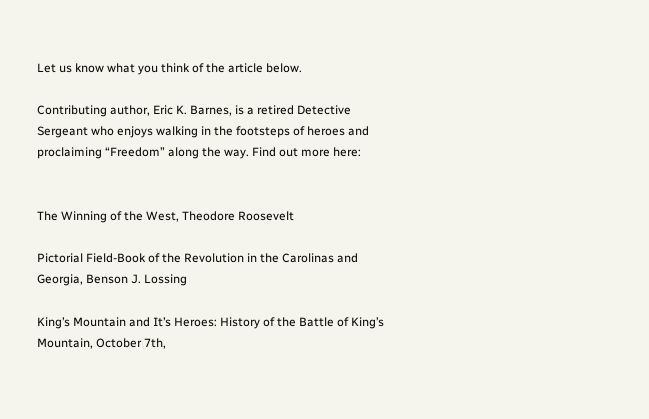Let us know what you think of the article below.

Contributing author, Eric K. Barnes, is a retired Detective Sergeant who enjoys walking in the footsteps of heroes and proclaiming “Freedom” along the way. Find out more here:


The Winning of the West, Theodore Roosevelt

Pictorial Field-Book of the Revolution in the Carolinas and Georgia, Benson J. Lossing

King’s Mountain and It’s Heroes: History of the Battle of King’s Mountain, October 7th,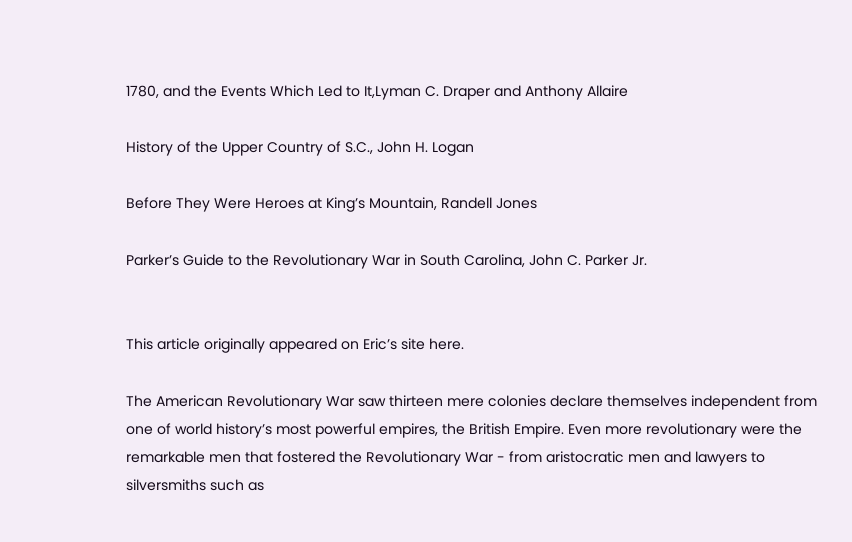1780, and the Events Which Led to It,Lyman C. Draper and Anthony Allaire

History of the Upper Country of S.C., John H. Logan

Before They Were Heroes at King’s Mountain, Randell Jones

Parker’s Guide to the Revolutionary War in South Carolina, John C. Parker Jr.


This article originally appeared on Eric’s site here.

The American Revolutionary War saw thirteen mere colonies declare themselves independent from one of world history’s most powerful empires, the British Empire. Even more revolutionary were the remarkable men that fostered the Revolutionary War - from aristocratic men and lawyers to silversmiths such as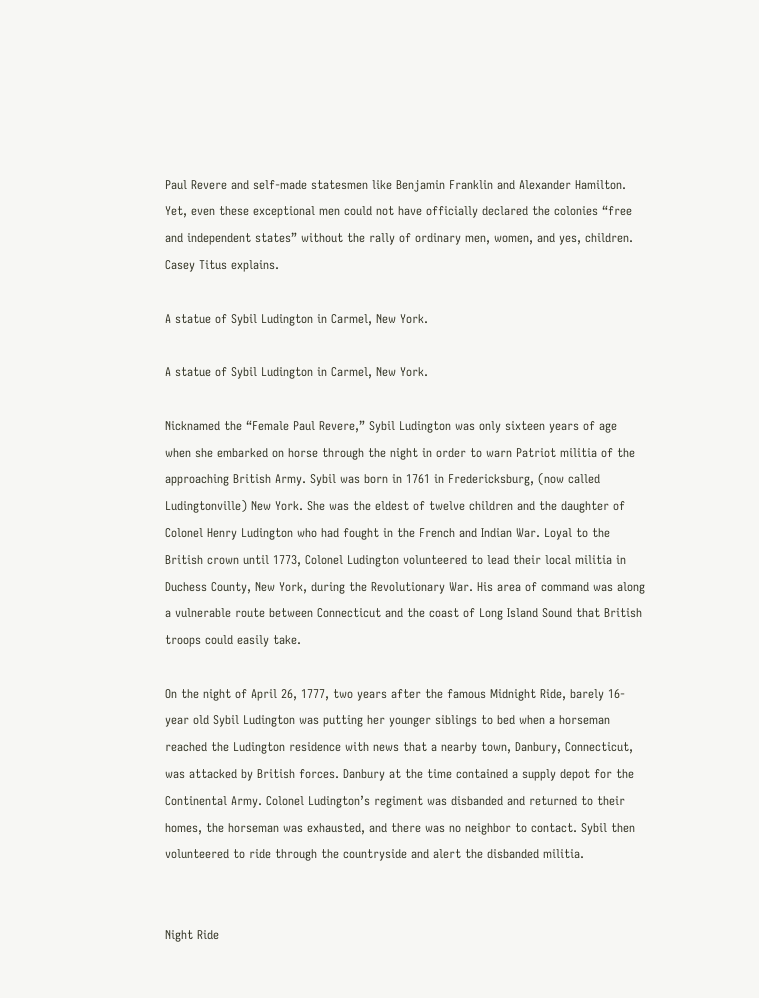Paul Revere and self-made statesmen like Benjamin Franklin and Alexander Hamilton. Yet, even these exceptional men could not have officially declared the colonies “free and independent states” without the rally of ordinary men, women, and yes, children. Casey Titus explains.

A statue of Sybil Ludington in Carmel, New York.

A statue of Sybil Ludington in Carmel, New York.

Nicknamed the “Female Paul Revere,” Sybil Ludington was only sixteen years of age when she embarked on horse through the night in order to warn Patriot militia of the approaching British Army. Sybil was born in 1761 in Fredericksburg, (now called Ludingtonville) New York. She was the eldest of twelve children and the daughter of Colonel Henry Ludington who had fought in the French and Indian War. Loyal to the British crown until 1773, Colonel Ludington volunteered to lead their local militia in Duchess County, New York, during the Revolutionary War. His area of command was along a vulnerable route between Connecticut and the coast of Long Island Sound that British troops could easily take.

On the night of April 26, 1777, two years after the famous Midnight Ride, barely 16-year old Sybil Ludington was putting her younger siblings to bed when a horseman reached the Ludington residence with news that a nearby town, Danbury, Connecticut, was attacked by British forces. Danbury at the time contained a supply depot for the Continental Army. Colonel Ludington’s regiment was disbanded and returned to their homes, the horseman was exhausted, and there was no neighbor to contact. Sybil then volunteered to ride through the countryside and alert the disbanded militia.


Night Ride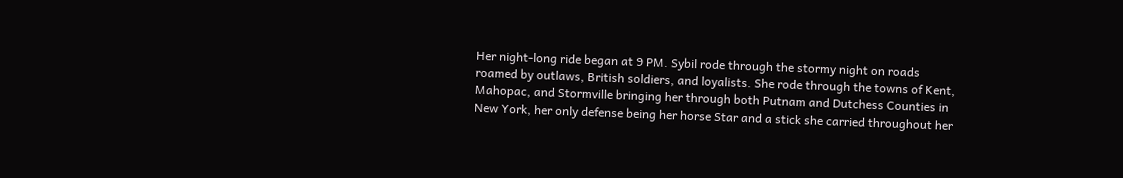Her night-long ride began at 9 PM. Sybil rode through the stormy night on roads roamed by outlaws, British soldiers, and loyalists. She rode through the towns of Kent, Mahopac, and Stormville bringing her through both Putnam and Dutchess Counties in New York, her only defense being her horse Star and a stick she carried throughout her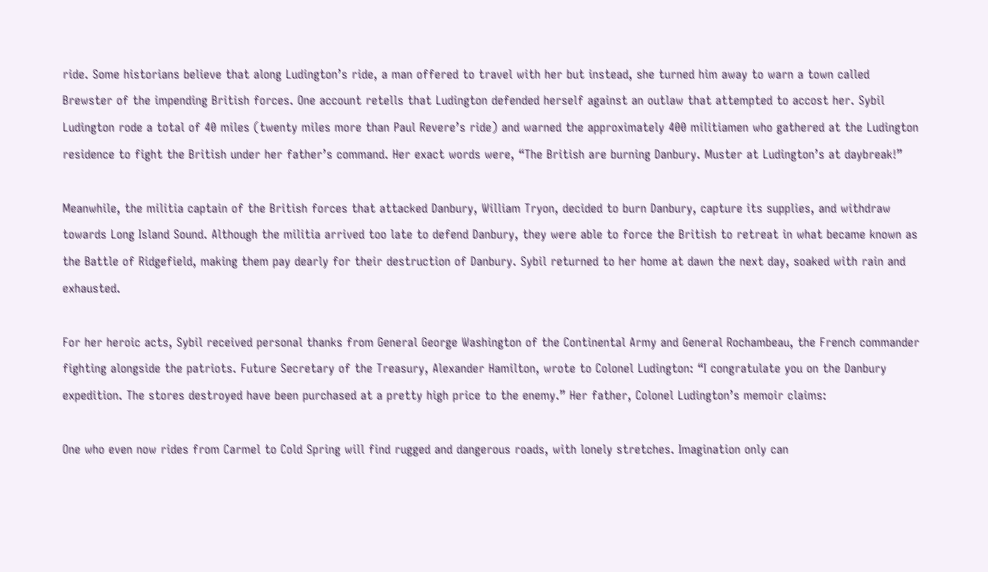ride. Some historians believe that along Ludington’s ride, a man offered to travel with her but instead, she turned him away to warn a town called Brewster of the impending British forces. One account retells that Ludington defended herself against an outlaw that attempted to accost her. Sybil Ludington rode a total of 40 miles (twenty miles more than Paul Revere’s ride) and warned the approximately 400 militiamen who gathered at the Ludington residence to fight the British under her father’s command. Her exact words were, “The British are burning Danbury. Muster at Ludington’s at daybreak!”

Meanwhile, the militia captain of the British forces that attacked Danbury, William Tryon, decided to burn Danbury, capture its supplies, and withdraw towards Long Island Sound. Although the militia arrived too late to defend Danbury, they were able to force the British to retreat in what became known as the Battle of Ridgefield, making them pay dearly for their destruction of Danbury. Sybil returned to her home at dawn the next day, soaked with rain and exhausted.

For her heroic acts, Sybil received personal thanks from General George Washington of the Continental Army and General Rochambeau, the French commander fighting alongside the patriots. Future Secretary of the Treasury, Alexander Hamilton, wrote to Colonel Ludington: “I congratulate you on the Danbury expedition. The stores destroyed have been purchased at a pretty high price to the enemy.” Her father, Colonel Ludington’s memoir claims:

One who even now rides from Carmel to Cold Spring will find rugged and dangerous roads, with lonely stretches. Imagination only can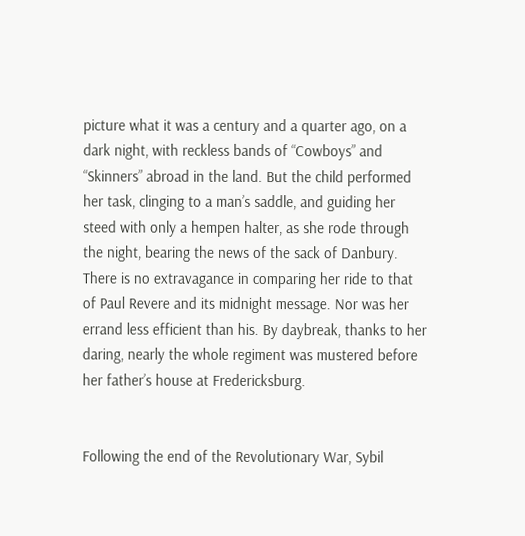picture what it was a century and a quarter ago, on a dark night, with reckless bands of “Cowboys” and “Skinners” abroad in the land. But the child performed her task, clinging to a man’s saddle, and guiding her steed with only a hempen halter, as she rode through the night, bearing the news of the sack of Danbury. There is no extravagance in comparing her ride to that of Paul Revere and its midnight message. Nor was her errand less efficient than his. By daybreak, thanks to her daring, nearly the whole regiment was mustered before her father’s house at Fredericksburg.


Following the end of the Revolutionary War, Sybil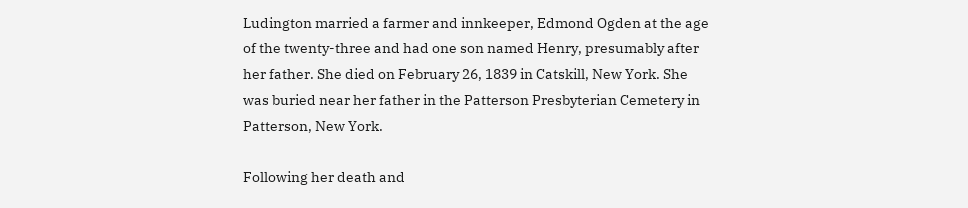Ludington married a farmer and innkeeper, Edmond Ogden at the age of the twenty-three and had one son named Henry, presumably after her father. She died on February 26, 1839 in Catskill, New York. She was buried near her father in the Patterson Presbyterian Cemetery in Patterson, New York.

Following her death and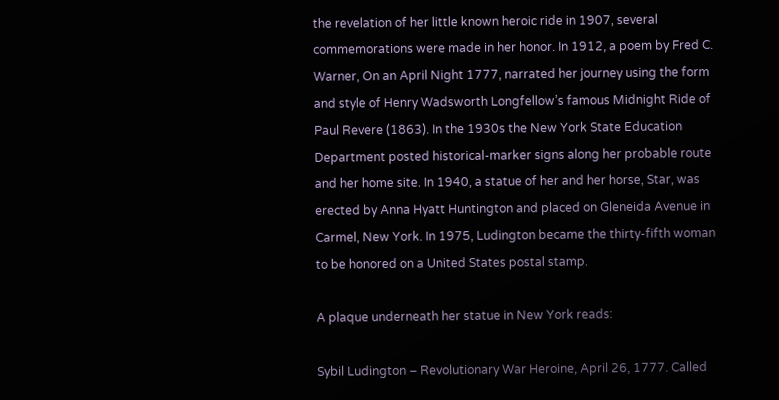the revelation of her little known heroic ride in 1907, several commemorations were made in her honor. In 1912, a poem by Fred C. Warner, On an April Night 1777, narrated her journey using the form and style of Henry Wadsworth Longfellow’s famous Midnight Ride of Paul Revere (1863). In the 1930s the New York State Education Department posted historical-marker signs along her probable route and her home site. In 1940, a statue of her and her horse, Star, was erected by Anna Hyatt Huntington and placed on Gleneida Avenue in Carmel, New York. In 1975, Ludington became the thirty-fifth woman to be honored on a United States postal stamp.

A plaque underneath her statue in New York reads:

Sybil Ludington – Revolutionary War Heroine, April 26, 1777. Called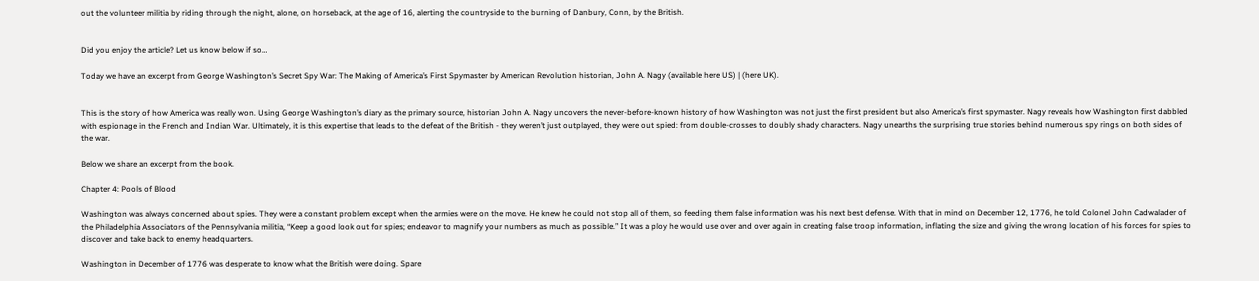out the volunteer militia by riding through the night, alone, on horseback, at the age of 16, alerting the countryside to the burning of Danbury, Conn, by the British.


Did you enjoy the article? Let us know below if so…

Today we have an excerpt from George Washington’s Secret Spy War: The Making of America’s First Spymaster by American Revolution historian, John A. Nagy (available here US) | (here UK).


This is the story of how America was really won. Using George Washington’s diary as the primary source, historian John A. Nagy uncovers the never-before-known history of how Washington was not just the first president but also America’s first spymaster. Nagy reveals how Washington first dabbled with espionage in the French and Indian War. Ultimately, it is this expertise that leads to the defeat of the British - they weren’t just outplayed, they were out spied: from double-crosses to doubly shady characters. Nagy unearths the surprising true stories behind numerous spy rings on both sides of the war.

Below we share an excerpt from the book.

Chapter 4: Pools of Blood

Washington was always concerned about spies. They were a constant problem except when the armies were on the move. He knew he could not stop all of them, so feeding them false information was his next best defense. With that in mind on December 12, 1776, he told Colonel John Cadwalader of the Philadelphia Associators of the Pennsylvania militia, “Keep a good look out for spies; endeavor to magnify your numbers as much as possible.” It was a ploy he would use over and over again in creating false troop information, inflating the size and giving the wrong location of his forces for spies to discover and take back to enemy headquarters.

Washington in December of 1776 was desperate to know what the British were doing. Spare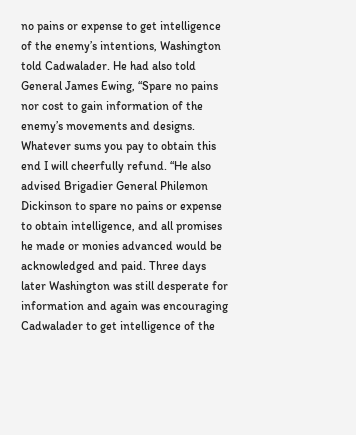no pains or expense to get intelligence of the enemy’s intentions, Washington told Cadwalader. He had also told General James Ewing, “Spare no pains nor cost to gain information of the enemy’s movements and designs. Whatever sums you pay to obtain this end I will cheerfully refund. “He also advised Brigadier General Philemon Dickinson to spare no pains or expense to obtain intelligence, and all promises he made or monies advanced would be acknowledged and paid. Three days later Washington was still desperate for information and again was encouraging Cadwalader to get intelligence of the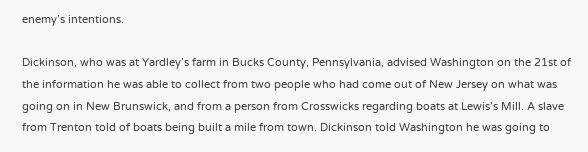enemy’s intentions.

Dickinson, who was at Yardley’s farm in Bucks County, Pennsylvania, advised Washington on the 21st of the information he was able to collect from two people who had come out of New Jersey on what was going on in New Brunswick, and from a person from Crosswicks regarding boats at Lewis’s Mill. A slave from Trenton told of boats being built a mile from town. Dickinson told Washington he was going to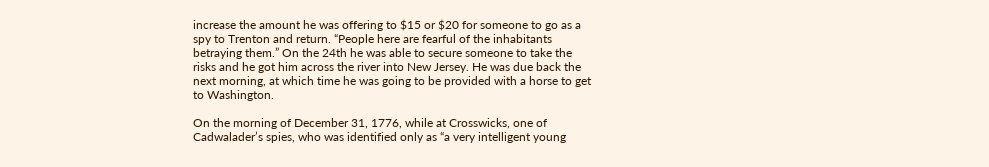increase the amount he was offering to $15 or $20 for someone to go as a spy to Trenton and return. “People here are fearful of the inhabitants betraying them.” On the 24th he was able to secure someone to take the risks and he got him across the river into New Jersey. He was due back the next morning, at which time he was going to be provided with a horse to get to Washington.

On the morning of December 31, 1776, while at Crosswicks, one of Cadwalader’s spies, who was identified only as “a very intelligent young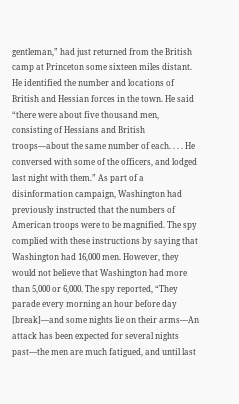gentleman,” had just returned from the British camp at Princeton some sixteen miles distant. He identified the number and locations of British and Hessian forces in the town. He said “there were about five thousand men, consisting of Hessians and British troops—about the same number of each. . . . He conversed with some of the officers, and lodged last night with them.” As part of a disinformation campaign, Washington had previously instructed that the numbers of American troops were to be magnified. The spy complied with these instructions by saying that Washington had 16,000 men. However, they would not believe that Washington had more than 5,000 or 6,000. The spy reported, “They parade every morning an hour before day [break]—and some nights lie on their arms—An attack has been expected for several nights past—the men are much fatigued, and until last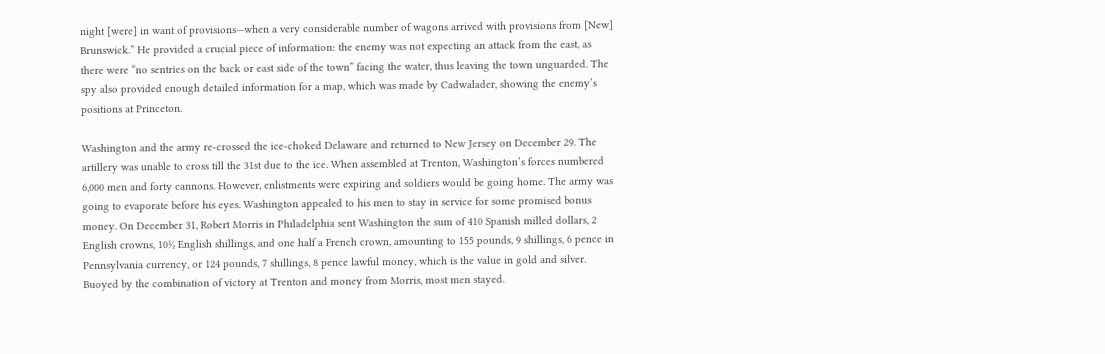night [were] in want of provisions—when a very considerable number of wagons arrived with provisions from [New] Brunswick.” He provided a crucial piece of information: the enemy was not expecting an attack from the east, as there were “no sentries on the back or east side of the town” facing the water, thus leaving the town unguarded. The spy also provided enough detailed information for a map, which was made by Cadwalader, showing the enemy’s positions at Princeton.

Washington and the army re-crossed the ice-choked Delaware and returned to New Jersey on December 29. The artillery was unable to cross till the 31st due to the ice. When assembled at Trenton, Washington’s forces numbered 6,000 men and forty cannons. However, enlistments were expiring and soldiers would be going home. The army was going to evaporate before his eyes. Washington appealed to his men to stay in service for some promised bonus money. On December 31, Robert Morris in Philadelphia sent Washington the sum of 410 Spanish milled dollars, 2 English crowns, 10½ English shillings, and one half a French crown, amounting to 155 pounds, 9 shillings, 6 pence in Pennsylvania currency, or 124 pounds, 7 shillings, 8 pence lawful money, which is the value in gold and silver. Buoyed by the combination of victory at Trenton and money from Morris, most men stayed.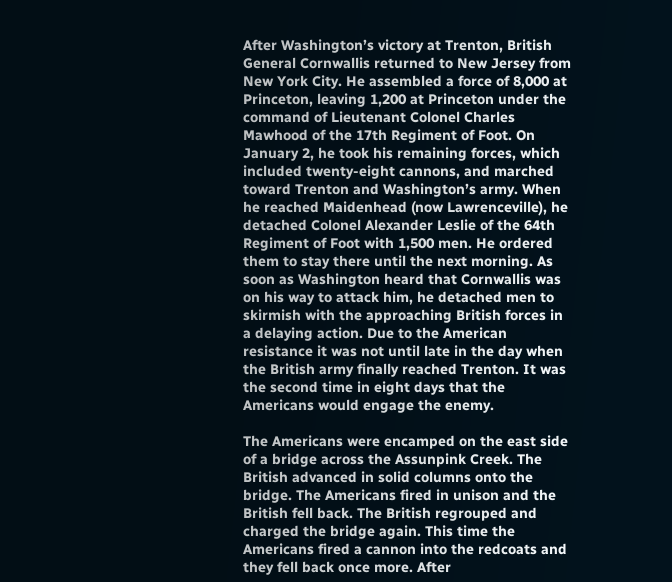After Washington’s victory at Trenton, British General Cornwallis returned to New Jersey from New York City. He assembled a force of 8,000 at Princeton, leaving 1,200 at Princeton under the command of Lieutenant Colonel Charles Mawhood of the 17th Regiment of Foot. On January 2, he took his remaining forces, which included twenty-eight cannons, and marched toward Trenton and Washington’s army. When he reached Maidenhead (now Lawrenceville), he detached Colonel Alexander Leslie of the 64th Regiment of Foot with 1,500 men. He ordered them to stay there until the next morning. As soon as Washington heard that Cornwallis was on his way to attack him, he detached men to skirmish with the approaching British forces in a delaying action. Due to the American resistance it was not until late in the day when the British army finally reached Trenton. It was the second time in eight days that the Americans would engage the enemy.

The Americans were encamped on the east side of a bridge across the Assunpink Creek. The British advanced in solid columns onto the bridge. The Americans fired in unison and the British fell back. The British regrouped and charged the bridge again. This time the Americans fired a cannon into the redcoats and they fell back once more. After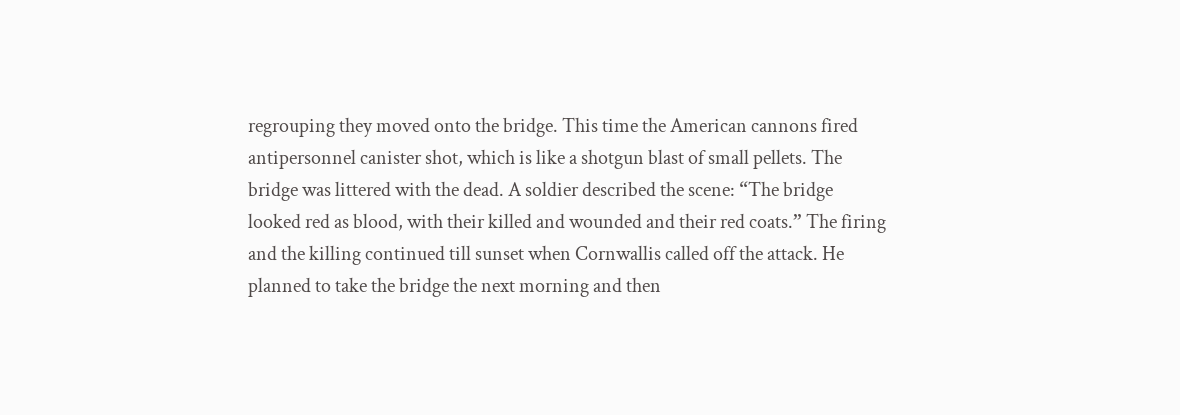regrouping they moved onto the bridge. This time the American cannons fired antipersonnel canister shot, which is like a shotgun blast of small pellets. The bridge was littered with the dead. A soldier described the scene: “The bridge looked red as blood, with their killed and wounded and their red coats.” The firing and the killing continued till sunset when Cornwallis called off the attack. He planned to take the bridge the next morning and then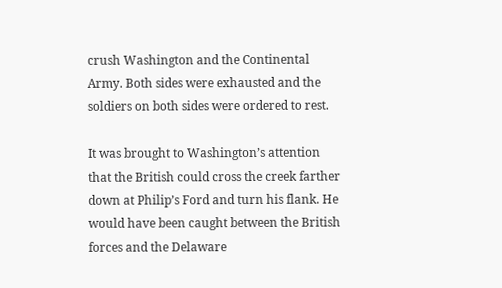crush Washington and the Continental Army. Both sides were exhausted and the soldiers on both sides were ordered to rest.

It was brought to Washington’s attention that the British could cross the creek farther down at Philip’s Ford and turn his flank. He would have been caught between the British forces and the Delaware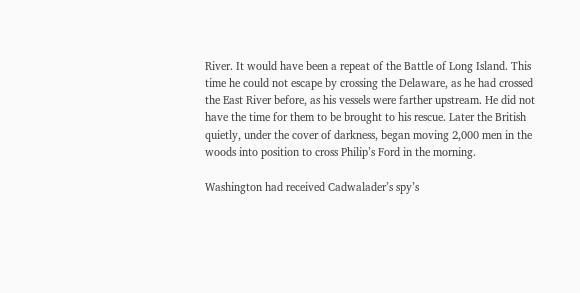River. It would have been a repeat of the Battle of Long Island. This time he could not escape by crossing the Delaware, as he had crossed the East River before, as his vessels were farther upstream. He did not have the time for them to be brought to his rescue. Later the British quietly, under the cover of darkness, began moving 2,000 men in the woods into position to cross Philip’s Ford in the morning.

Washington had received Cadwalader’s spy’s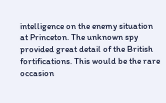intelligence on the enemy situation at Princeton. The unknown spy provided great detail of the British fortifications. This would be the rare occasion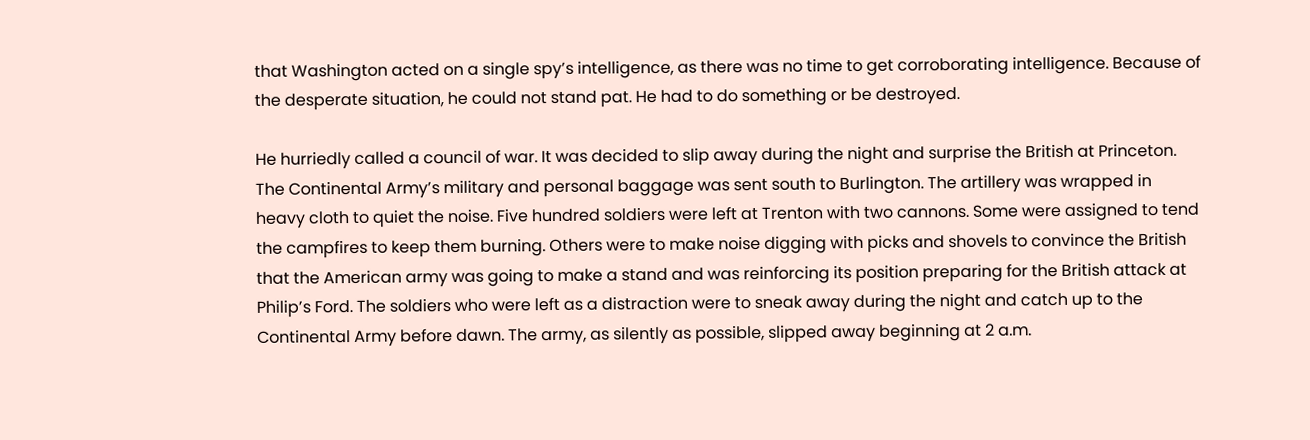that Washington acted on a single spy’s intelligence, as there was no time to get corroborating intelligence. Because of the desperate situation, he could not stand pat. He had to do something or be destroyed.

He hurriedly called a council of war. It was decided to slip away during the night and surprise the British at Princeton. The Continental Army’s military and personal baggage was sent south to Burlington. The artillery was wrapped in heavy cloth to quiet the noise. Five hundred soldiers were left at Trenton with two cannons. Some were assigned to tend the campfires to keep them burning. Others were to make noise digging with picks and shovels to convince the British that the American army was going to make a stand and was reinforcing its position preparing for the British attack at Philip’s Ford. The soldiers who were left as a distraction were to sneak away during the night and catch up to the Continental Army before dawn. The army, as silently as possible, slipped away beginning at 2 a.m.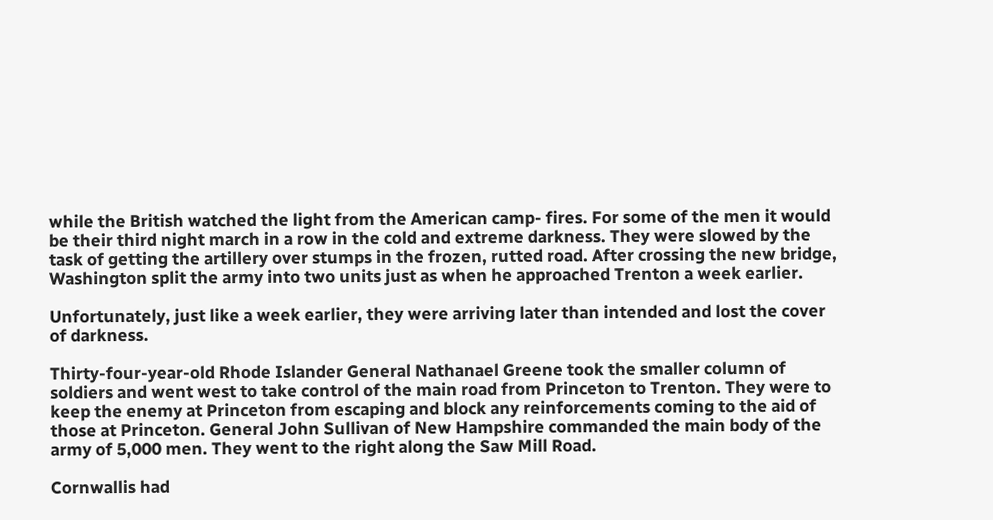while the British watched the light from the American camp- fires. For some of the men it would be their third night march in a row in the cold and extreme darkness. They were slowed by the task of getting the artillery over stumps in the frozen, rutted road. After crossing the new bridge, Washington split the army into two units just as when he approached Trenton a week earlier.

Unfortunately, just like a week earlier, they were arriving later than intended and lost the cover of darkness.

Thirty-four-year-old Rhode Islander General Nathanael Greene took the smaller column of soldiers and went west to take control of the main road from Princeton to Trenton. They were to keep the enemy at Princeton from escaping and block any reinforcements coming to the aid of those at Princeton. General John Sullivan of New Hampshire commanded the main body of the army of 5,000 men. They went to the right along the Saw Mill Road.

Cornwallis had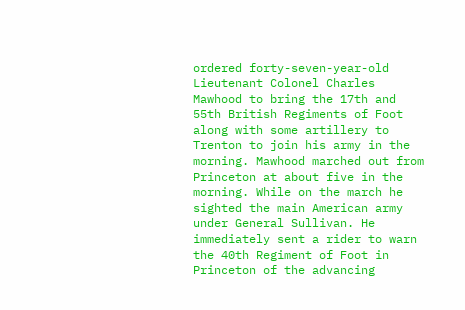ordered forty-seven-year-old Lieutenant Colonel Charles Mawhood to bring the 17th and 55th British Regiments of Foot along with some artillery to Trenton to join his army in the morning. Mawhood marched out from Princeton at about five in the morning. While on the march he sighted the main American army under General Sullivan. He immediately sent a rider to warn the 40th Regiment of Foot in Princeton of the advancing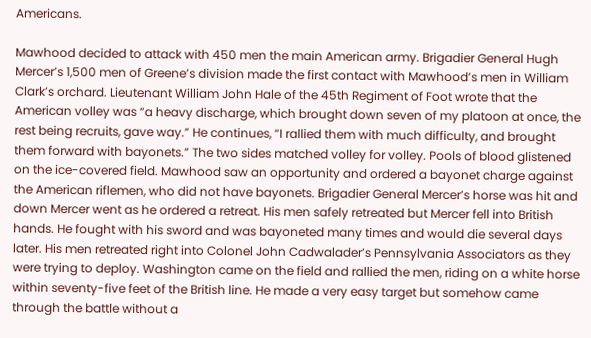Americans.

Mawhood decided to attack with 450 men the main American army. Brigadier General Hugh Mercer’s 1,500 men of Greene’s division made the first contact with Mawhood’s men in William Clark’s orchard. Lieutenant William John Hale of the 45th Regiment of Foot wrote that the American volley was “a heavy discharge, which brought down seven of my platoon at once, the rest being recruits, gave way.” He continues, “I rallied them with much difficulty, and brought them forward with bayonets.” The two sides matched volley for volley. Pools of blood glistened on the ice-covered field. Mawhood saw an opportunity and ordered a bayonet charge against the American riflemen, who did not have bayonets. Brigadier General Mercer’s horse was hit and down Mercer went as he ordered a retreat. His men safely retreated but Mercer fell into British hands. He fought with his sword and was bayoneted many times and would die several days later. His men retreated right into Colonel John Cadwalader’s Pennsylvania Associators as they were trying to deploy. Washington came on the field and rallied the men, riding on a white horse within seventy-five feet of the British line. He made a very easy target but somehow came through the battle without a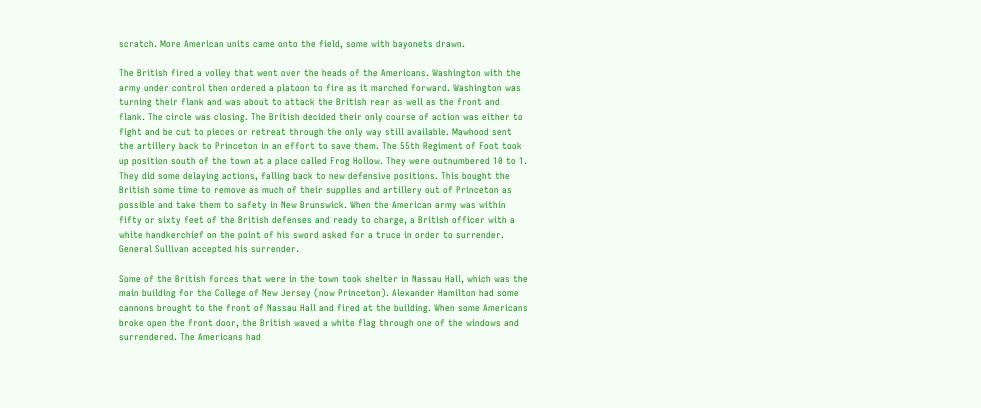scratch. More American units came onto the field, some with bayonets drawn.

The British fired a volley that went over the heads of the Americans. Washington with the army under control then ordered a platoon to fire as it marched forward. Washington was turning their flank and was about to attack the British rear as well as the front and flank. The circle was closing. The British decided their only course of action was either to fight and be cut to pieces or retreat through the only way still available. Mawhood sent the artillery back to Princeton in an effort to save them. The 55th Regiment of Foot took up position south of the town at a place called Frog Hollow. They were outnumbered 10 to 1. They did some delaying actions, falling back to new defensive positions. This bought the British some time to remove as much of their supplies and artillery out of Princeton as possible and take them to safety in New Brunswick. When the American army was within fifty or sixty feet of the British defenses and ready to charge, a British officer with a white handkerchief on the point of his sword asked for a truce in order to surrender. General Sullivan accepted his surrender.

Some of the British forces that were in the town took shelter in Nassau Hall, which was the main building for the College of New Jersey (now Princeton). Alexander Hamilton had some cannons brought to the front of Nassau Hall and fired at the building. When some Americans broke open the front door, the British waved a white flag through one of the windows and surrendered. The Americans had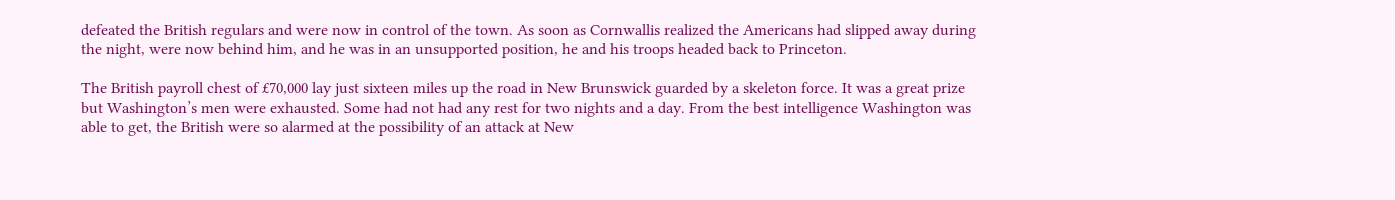defeated the British regulars and were now in control of the town. As soon as Cornwallis realized the Americans had slipped away during the night, were now behind him, and he was in an unsupported position, he and his troops headed back to Princeton.

The British payroll chest of £70,000 lay just sixteen miles up the road in New Brunswick guarded by a skeleton force. It was a great prize but Washington’s men were exhausted. Some had not had any rest for two nights and a day. From the best intelligence Washington was able to get, the British were so alarmed at the possibility of an attack at New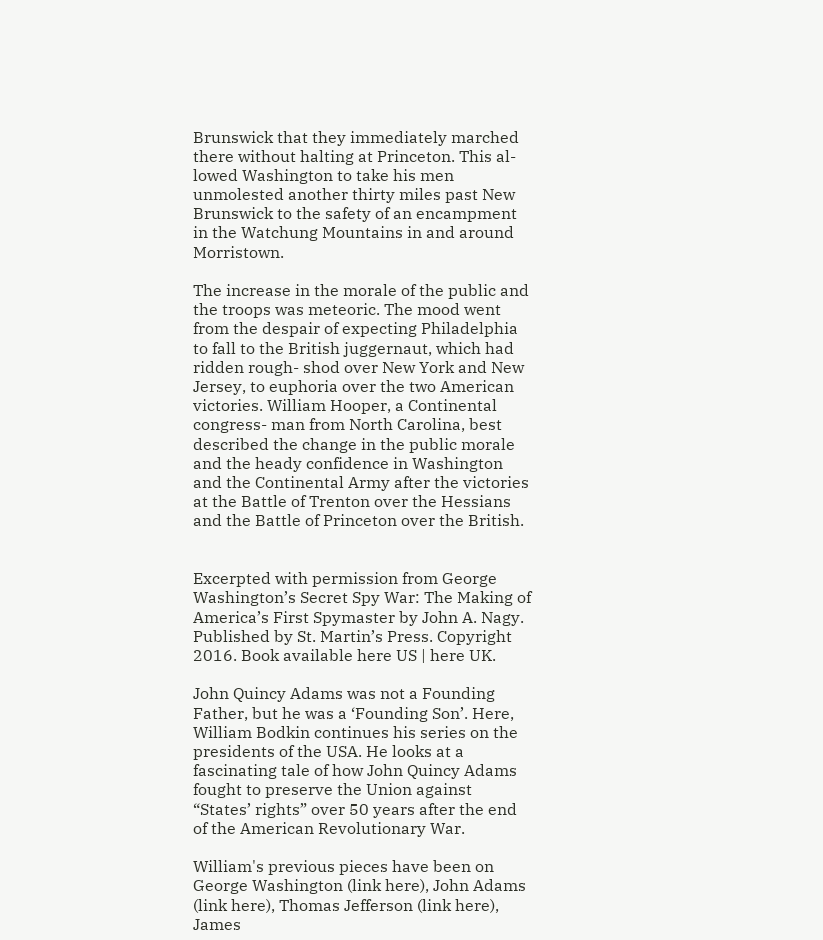Brunswick that they immediately marched there without halting at Princeton. This al- lowed Washington to take his men unmolested another thirty miles past New Brunswick to the safety of an encampment in the Watchung Mountains in and around Morristown.

The increase in the morale of the public and the troops was meteoric. The mood went from the despair of expecting Philadelphia to fall to the British juggernaut, which had ridden rough- shod over New York and New Jersey, to euphoria over the two American victories. William Hooper, a Continental congress- man from North Carolina, best described the change in the public morale and the heady confidence in Washington and the Continental Army after the victories at the Battle of Trenton over the Hessians and the Battle of Princeton over the British.


Excerpted with permission from George Washington’s Secret Spy War: The Making of America’s First Spymaster by John A. Nagy. Published by St. Martin’s Press. Copyright 2016. Book available here US | here UK.

John Quincy Adams was not a Founding Father, but he was a ‘Founding Son’. Here, William Bodkin continues his series on the presidents of the USA. He looks at a fascinating tale of how John Quincy Adams fought to preserve the Union against “States’ rights” over 50 years after the end of the American Revolutionary War.

William's previous pieces have been on George Washington (link here), John Adams (link here), Thomas Jefferson (link here), James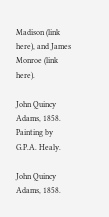Madison (link here), and James Monroe (link here).

John Quincy Adams, 1858. Painting by G.P.A. Healy.

John Quincy Adams, 1858.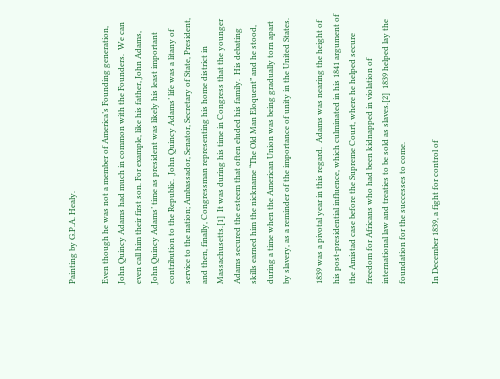Painting by G.P.A. Healy.

Even though he was not a member of America’s Founding generation, John Quincy Adams had much in common with the Founders.  We can even call him their first son. For example, like his father, John Adams, John Quincy Adams’ time as president was likely his least important contribution to the Republic.  John Quincy Adams’ life was a litany of service to the nation; Ambassador, Senator, Secretary of State, President, and then, finally, Congressman representing his home district in Massachusetts.[1]  It was during his time in Congress that the younger Adams secured the esteem that often eluded his family.  His debating skills earned him the nickname “The Old Man Eloquent” and he stood, during a time when the American Union was being gradually torn apart by slavery, as a reminder of the importance of unity in the United States.

1839 was a pivotal year in this regard.  Adams was nearing the height of his post-presidential influence, which culminated in his 1841 argument of the Amistad case before the Supreme Court, where he helped secure freedom for Africans who had been kidnapped in violation of international law and treaties to be sold as slaves.[2]  1839 helped lay the foundation for the successes to come.

In December 1839, a fight for control of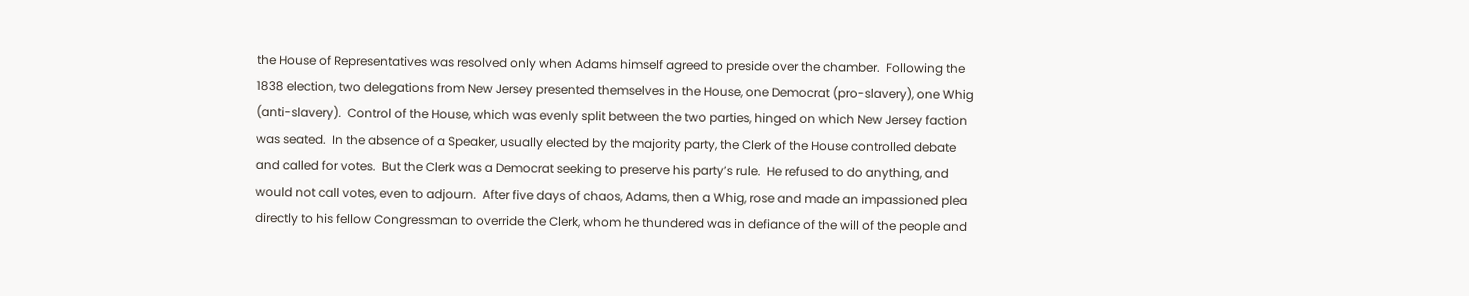the House of Representatives was resolved only when Adams himself agreed to preside over the chamber.  Following the 1838 election, two delegations from New Jersey presented themselves in the House, one Democrat (pro-slavery), one Whig (anti-slavery).  Control of the House, which was evenly split between the two parties, hinged on which New Jersey faction was seated.  In the absence of a Speaker, usually elected by the majority party, the Clerk of the House controlled debate and called for votes.  But the Clerk was a Democrat seeking to preserve his party’s rule.  He refused to do anything, and would not call votes, even to adjourn.  After five days of chaos, Adams, then a Whig, rose and made an impassioned plea directly to his fellow Congressman to override the Clerk, whom he thundered was in defiance of the will of the people and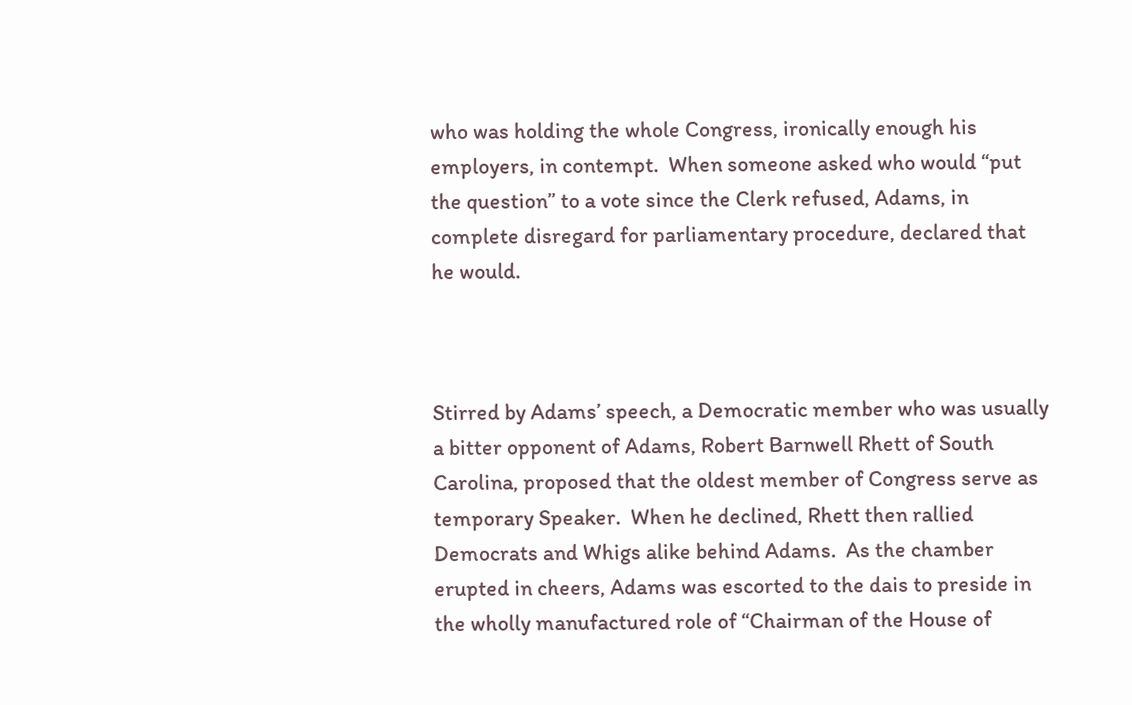who was holding the whole Congress, ironically enough his employers, in contempt.  When someone asked who would “put the question” to a vote since the Clerk refused, Adams, in complete disregard for parliamentary procedure, declared that he would.



Stirred by Adams’ speech, a Democratic member who was usually a bitter opponent of Adams, Robert Barnwell Rhett of South Carolina, proposed that the oldest member of Congress serve as temporary Speaker.  When he declined, Rhett then rallied Democrats and Whigs alike behind Adams.  As the chamber erupted in cheers, Adams was escorted to the dais to preside in the wholly manufactured role of “Chairman of the House of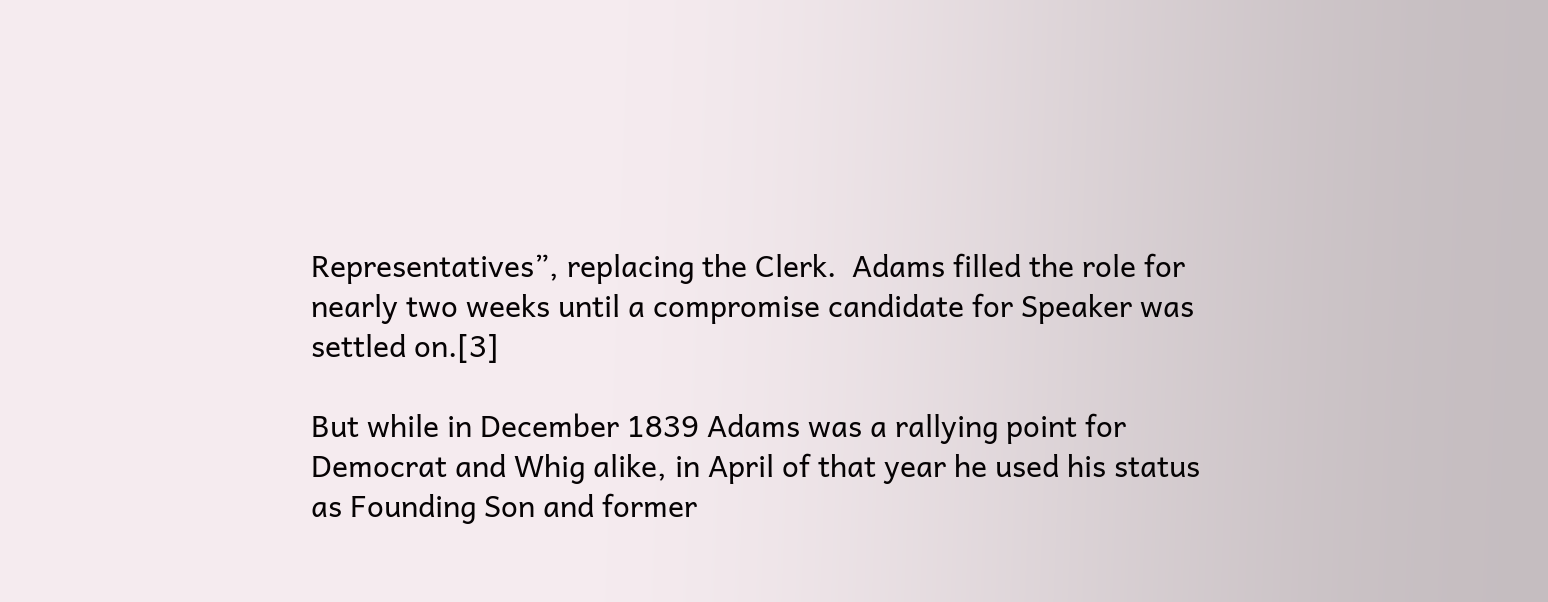Representatives”, replacing the Clerk.  Adams filled the role for nearly two weeks until a compromise candidate for Speaker was settled on.[3]

But while in December 1839 Adams was a rallying point for Democrat and Whig alike, in April of that year he used his status as Founding Son and former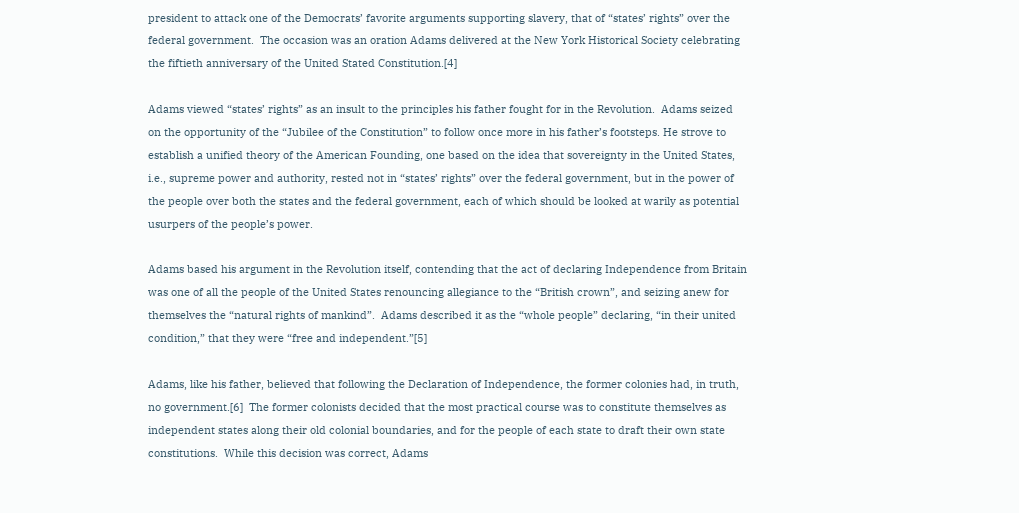president to attack one of the Democrats’ favorite arguments supporting slavery, that of “states’ rights” over the federal government.  The occasion was an oration Adams delivered at the New York Historical Society celebrating the fiftieth anniversary of the United Stated Constitution.[4]

Adams viewed “states’ rights” as an insult to the principles his father fought for in the Revolution.  Adams seized on the opportunity of the “Jubilee of the Constitution” to follow once more in his father’s footsteps. He strove to establish a unified theory of the American Founding, one based on the idea that sovereignty in the United States, i.e., supreme power and authority, rested not in “states’ rights” over the federal government, but in the power of the people over both the states and the federal government, each of which should be looked at warily as potential usurpers of the people’s power.

Adams based his argument in the Revolution itself, contending that the act of declaring Independence from Britain was one of all the people of the United States renouncing allegiance to the “British crown”, and seizing anew for themselves the “natural rights of mankind”.  Adams described it as the “whole people” declaring, “in their united condition,” that they were “free and independent.”[5]

Adams, like his father, believed that following the Declaration of Independence, the former colonies had, in truth, no government.[6]  The former colonists decided that the most practical course was to constitute themselves as independent states along their old colonial boundaries, and for the people of each state to draft their own state constitutions.  While this decision was correct, Adams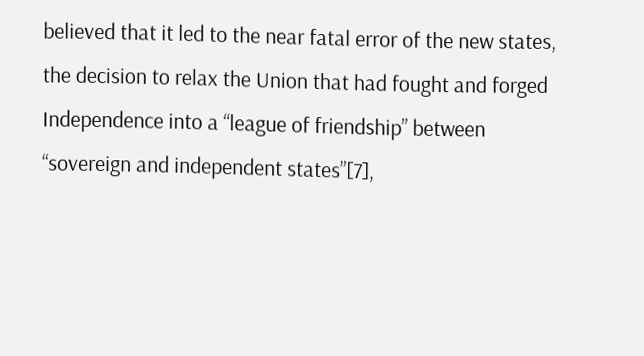believed that it led to the near fatal error of the new states, the decision to relax the Union that had fought and forged Independence into a “league of friendship” between “sovereign and independent states”[7],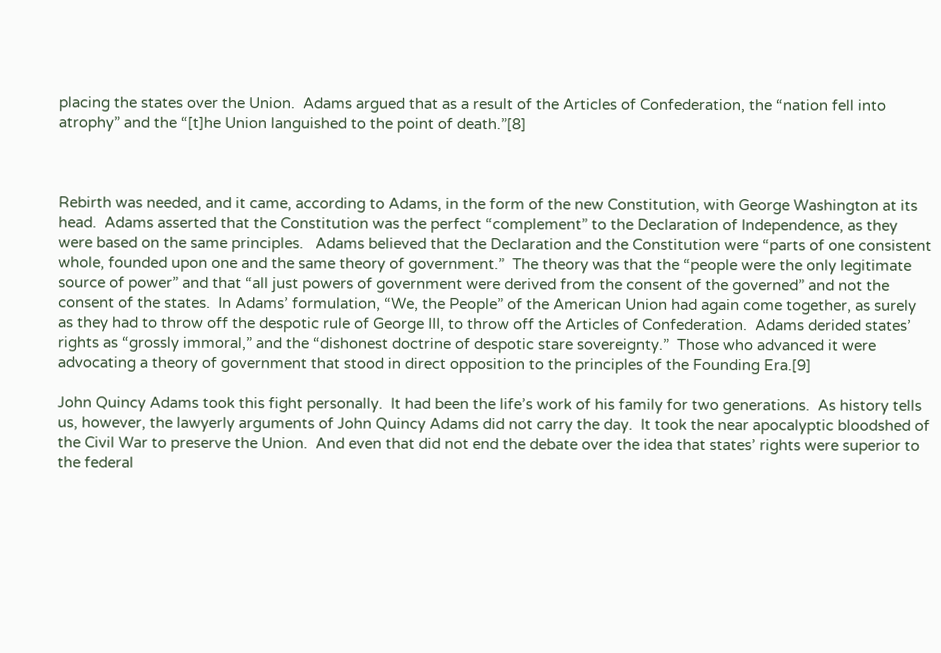placing the states over the Union.  Adams argued that as a result of the Articles of Confederation, the “nation fell into atrophy” and the “[t]he Union languished to the point of death.”[8]



Rebirth was needed, and it came, according to Adams, in the form of the new Constitution, with George Washington at its head.  Adams asserted that the Constitution was the perfect “complement” to the Declaration of Independence, as they were based on the same principles.   Adams believed that the Declaration and the Constitution were “parts of one consistent whole, founded upon one and the same theory of government.”  The theory was that the “people were the only legitimate source of power” and that “all just powers of government were derived from the consent of the governed” and not the consent of the states.  In Adams’ formulation, “We, the People” of the American Union had again come together, as surely as they had to throw off the despotic rule of George III, to throw off the Articles of Confederation.  Adams derided states’ rights as “grossly immoral,” and the “dishonest doctrine of despotic stare sovereignty.”  Those who advanced it were advocating a theory of government that stood in direct opposition to the principles of the Founding Era.[9]

John Quincy Adams took this fight personally.  It had been the life’s work of his family for two generations.  As history tells us, however, the lawyerly arguments of John Quincy Adams did not carry the day.  It took the near apocalyptic bloodshed of the Civil War to preserve the Union.  And even that did not end the debate over the idea that states’ rights were superior to the federal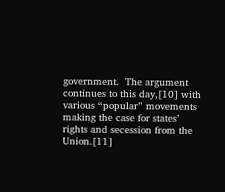government.  The argument continues to this day,[10] with various “popular” movements making the case for states’ rights and secession from the Union.[11]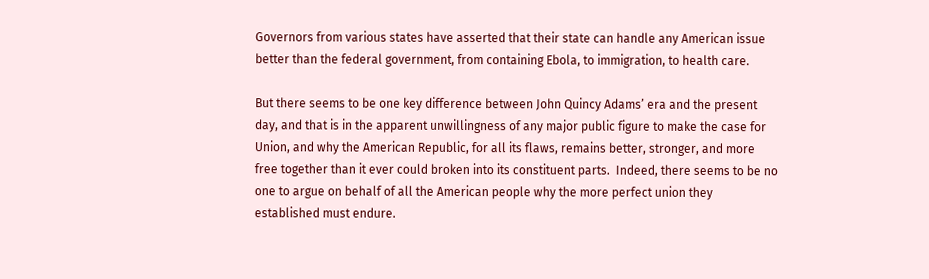Governors from various states have asserted that their state can handle any American issue better than the federal government, from containing Ebola, to immigration, to health care.

But there seems to be one key difference between John Quincy Adams’ era and the present day, and that is in the apparent unwillingness of any major public figure to make the case for Union, and why the American Republic, for all its flaws, remains better, stronger, and more free together than it ever could broken into its constituent parts.  Indeed, there seems to be no one to argue on behalf of all the American people why the more perfect union they established must endure.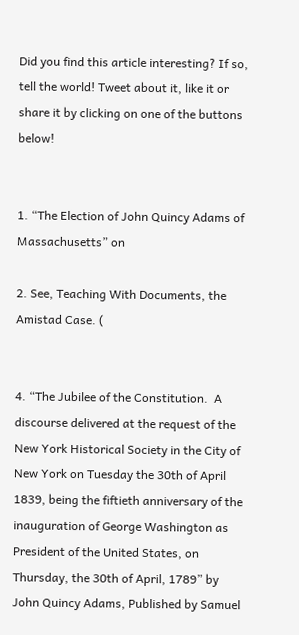Did you find this article interesting? If so, tell the world! Tweet about it, like it or share it by clicking on one of the buttons below!


1. “The Election of John Quincy Adams of Massachusetts” on

2. See, Teaching With Documents, the Amistad Case. (


4. “The Jubilee of the Constitution.  A discourse delivered at the request of the New York Historical Society in the City of New York on Tuesday the 30th of April 1839, being the fiftieth anniversary of the inauguration of George Washington as President of the United States, on Thursday, the 30th of April, 1789” by John Quincy Adams, Published by Samuel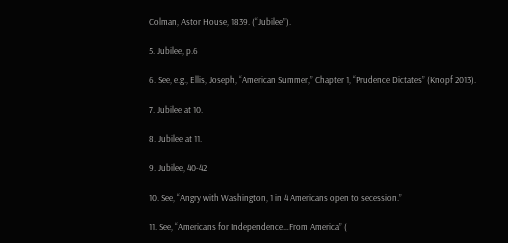Colman, Astor House, 1839. (“Jubilee”).

5. Jubilee, p.6

6. See, e.g., Ellis, Joseph, “American Summer,” Chapter 1, “Prudence Dictates” (Knopf 2013).

7. Jubilee at 10.

8. Jubilee at 11.

9. Jubilee, 40-42

10. See, “Angry with Washington, 1 in 4 Americans open to secession.”

11. See, “Americans for Independence…From America” (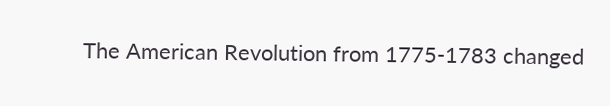The American Revolution from 1775-1783 changed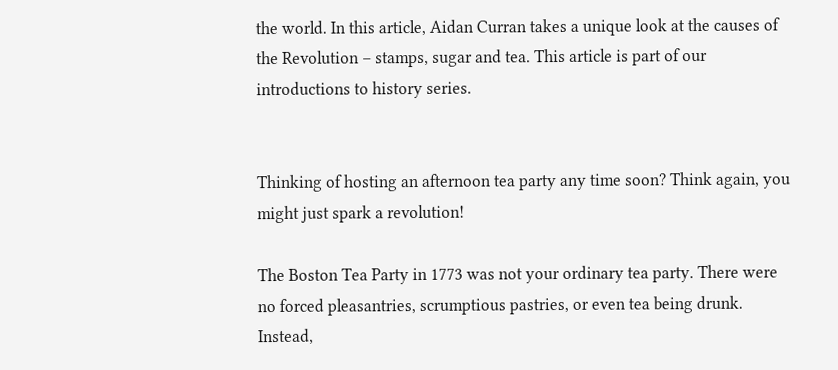the world. In this article, Aidan Curran takes a unique look at the causes of the Revolution – stamps, sugar and tea. This article is part of our introductions to history series.


Thinking of hosting an afternoon tea party any time soon? Think again, you might just spark a revolution!

The Boston Tea Party in 1773 was not your ordinary tea party. There were no forced pleasantries, scrumptious pastries, or even tea being drunk. Instead,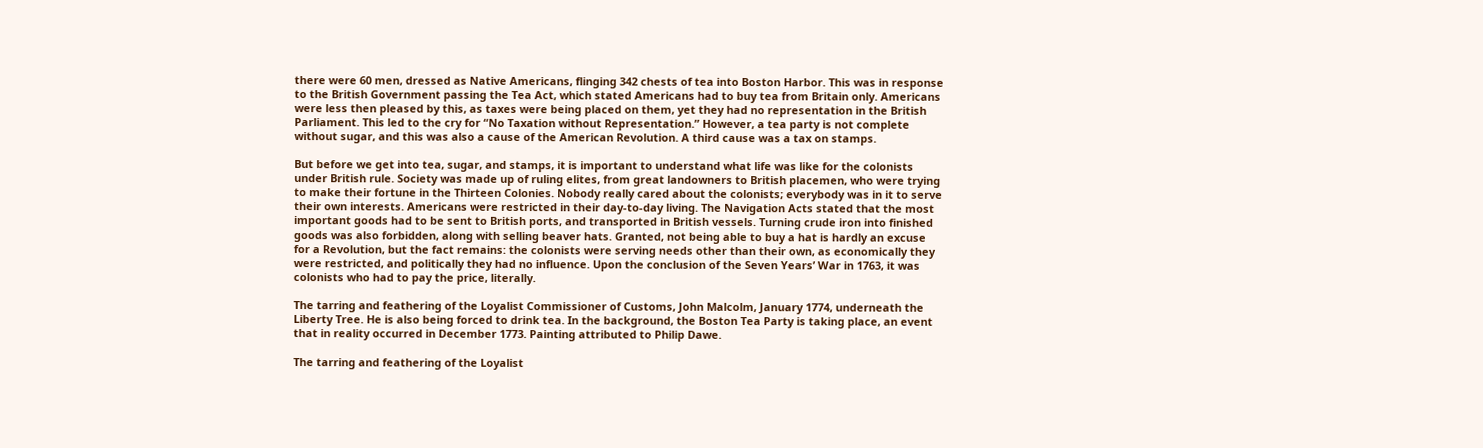there were 60 men, dressed as Native Americans, flinging 342 chests of tea into Boston Harbor. This was in response to the British Government passing the Tea Act, which stated Americans had to buy tea from Britain only. Americans were less then pleased by this, as taxes were being placed on them, yet they had no representation in the British Parliament. This led to the cry for “No Taxation without Representation.” However, a tea party is not complete without sugar, and this was also a cause of the American Revolution. A third cause was a tax on stamps.

But before we get into tea, sugar, and stamps, it is important to understand what life was like for the colonists under British rule. Society was made up of ruling elites, from great landowners to British placemen, who were trying to make their fortune in the Thirteen Colonies. Nobody really cared about the colonists; everybody was in it to serve their own interests. Americans were restricted in their day-to-day living. The Navigation Acts stated that the most important goods had to be sent to British ports, and transported in British vessels. Turning crude iron into finished goods was also forbidden, along with selling beaver hats. Granted, not being able to buy a hat is hardly an excuse for a Revolution, but the fact remains: the colonists were serving needs other than their own, as economically they were restricted, and politically they had no influence. Upon the conclusion of the Seven Years’ War in 1763, it was colonists who had to pay the price, literally.

The tarring and feathering of the Loyalist Commissioner of Customs, John Malcolm, January 1774, underneath the Liberty Tree. He is also being forced to drink tea. In the background, the Boston Tea Party is taking place, an event that in reality occurred in December 1773. Painting attributed to Philip Dawe.

The tarring and feathering of the Loyalist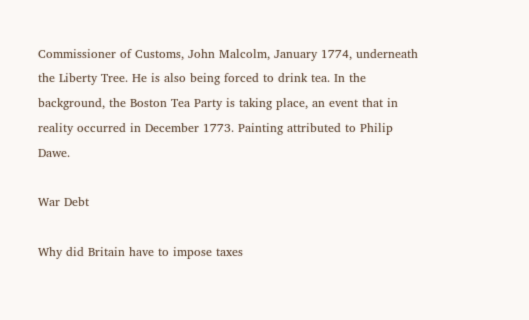Commissioner of Customs, John Malcolm, January 1774, underneath the Liberty Tree. He is also being forced to drink tea. In the background, the Boston Tea Party is taking place, an event that in reality occurred in December 1773. Painting attributed to Philip Dawe.

War Debt

Why did Britain have to impose taxes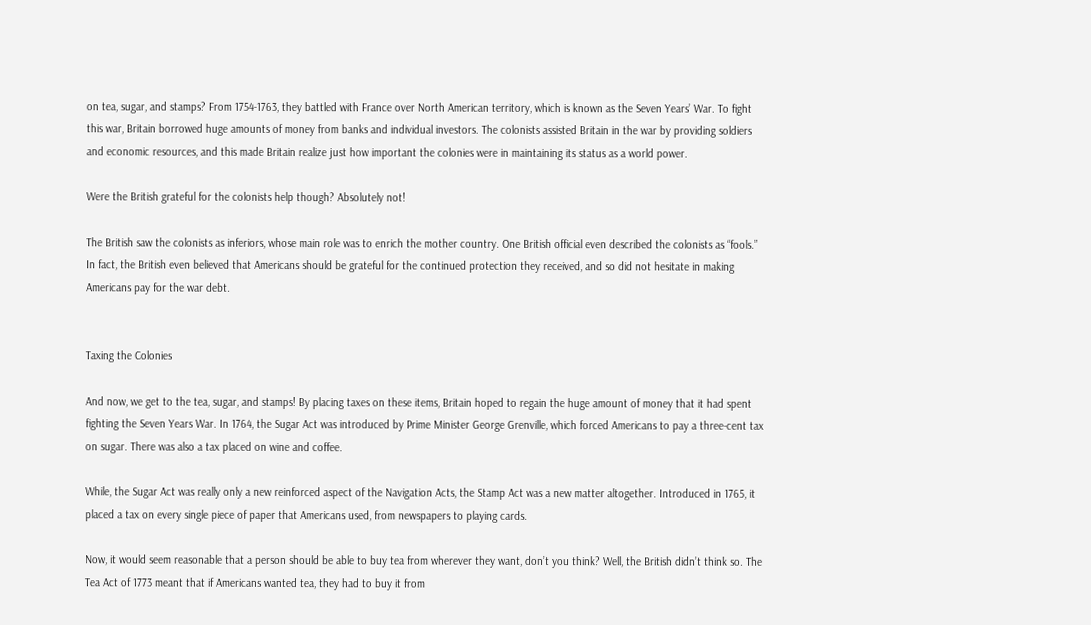on tea, sugar, and stamps? From 1754-1763, they battled with France over North American territory, which is known as the Seven Years’ War. To fight this war, Britain borrowed huge amounts of money from banks and individual investors. The colonists assisted Britain in the war by providing soldiers and economic resources, and this made Britain realize just how important the colonies were in maintaining its status as a world power.

Were the British grateful for the colonists help though? Absolutely not!

The British saw the colonists as inferiors, whose main role was to enrich the mother country. One British official even described the colonists as “fools.” In fact, the British even believed that Americans should be grateful for the continued protection they received, and so did not hesitate in making Americans pay for the war debt.


Taxing the Colonies

And now, we get to the tea, sugar, and stamps! By placing taxes on these items, Britain hoped to regain the huge amount of money that it had spent fighting the Seven Years War. In 1764, the Sugar Act was introduced by Prime Minister George Grenville, which forced Americans to pay a three-cent tax on sugar. There was also a tax placed on wine and coffee.

While, the Sugar Act was really only a new reinforced aspect of the Navigation Acts, the Stamp Act was a new matter altogether. Introduced in 1765, it placed a tax on every single piece of paper that Americans used, from newspapers to playing cards.

Now, it would seem reasonable that a person should be able to buy tea from wherever they want, don’t you think? Well, the British didn’t think so. The Tea Act of 1773 meant that if Americans wanted tea, they had to buy it from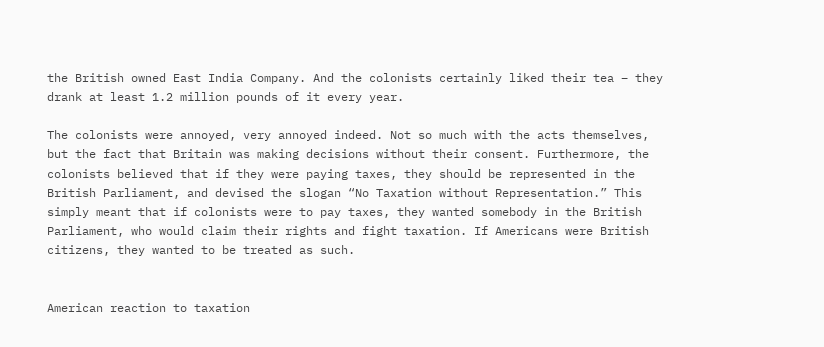the British owned East India Company. And the colonists certainly liked their tea – they drank at least 1.2 million pounds of it every year.

The colonists were annoyed, very annoyed indeed. Not so much with the acts themselves, but the fact that Britain was making decisions without their consent. Furthermore, the colonists believed that if they were paying taxes, they should be represented in the British Parliament, and devised the slogan “No Taxation without Representation.” This simply meant that if colonists were to pay taxes, they wanted somebody in the British Parliament, who would claim their rights and fight taxation. If Americans were British citizens, they wanted to be treated as such.


American reaction to taxation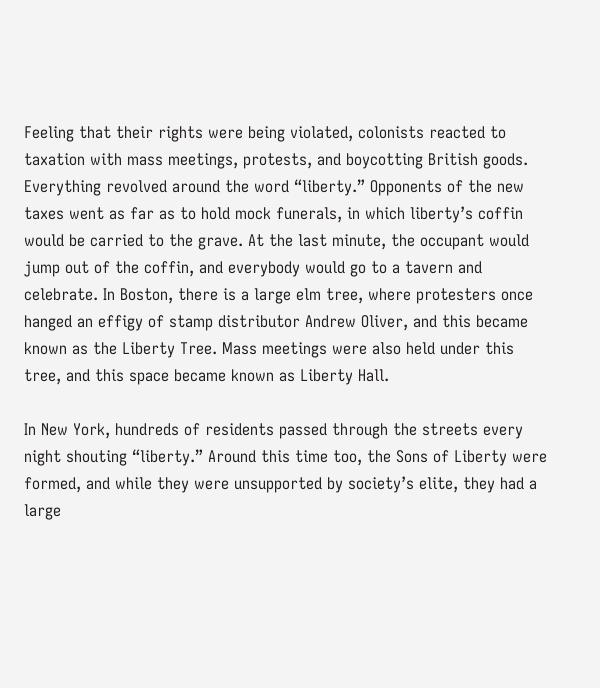Feeling that their rights were being violated, colonists reacted to taxation with mass meetings, protests, and boycotting British goods. Everything revolved around the word “liberty.” Opponents of the new taxes went as far as to hold mock funerals, in which liberty’s coffin would be carried to the grave. At the last minute, the occupant would jump out of the coffin, and everybody would go to a tavern and celebrate. In Boston, there is a large elm tree, where protesters once hanged an effigy of stamp distributor Andrew Oliver, and this became known as the Liberty Tree. Mass meetings were also held under this tree, and this space became known as Liberty Hall.

In New York, hundreds of residents passed through the streets every night shouting “liberty.” Around this time too, the Sons of Liberty were formed, and while they were unsupported by society’s elite, they had a large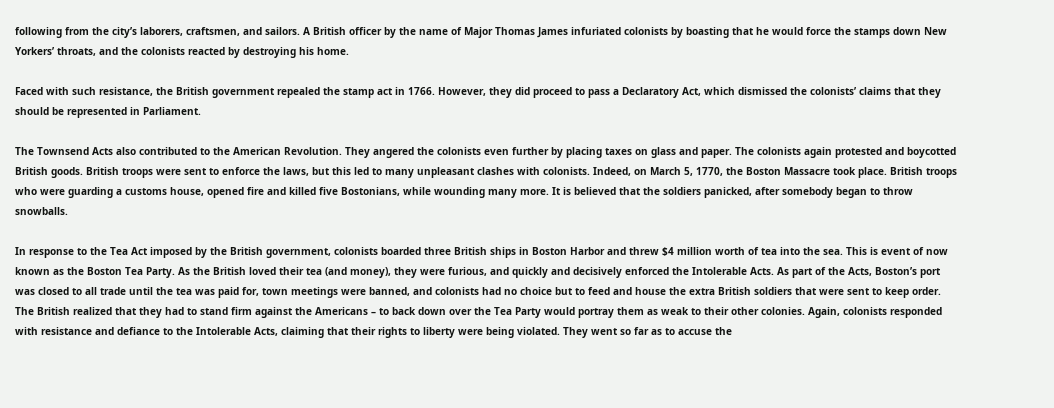following from the city’s laborers, craftsmen, and sailors. A British officer by the name of Major Thomas James infuriated colonists by boasting that he would force the stamps down New Yorkers’ throats, and the colonists reacted by destroying his home.

Faced with such resistance, the British government repealed the stamp act in 1766. However, they did proceed to pass a Declaratory Act, which dismissed the colonists’ claims that they should be represented in Parliament.

The Townsend Acts also contributed to the American Revolution. They angered the colonists even further by placing taxes on glass and paper. The colonists again protested and boycotted British goods. British troops were sent to enforce the laws, but this led to many unpleasant clashes with colonists. Indeed, on March 5, 1770, the Boston Massacre took place. British troops who were guarding a customs house, opened fire and killed five Bostonians, while wounding many more. It is believed that the soldiers panicked, after somebody began to throw snowballs.

In response to the Tea Act imposed by the British government, colonists boarded three British ships in Boston Harbor and threw $4 million worth of tea into the sea. This is event of now known as the Boston Tea Party. As the British loved their tea (and money), they were furious, and quickly and decisively enforced the Intolerable Acts. As part of the Acts, Boston’s port was closed to all trade until the tea was paid for, town meetings were banned, and colonists had no choice but to feed and house the extra British soldiers that were sent to keep order. The British realized that they had to stand firm against the Americans – to back down over the Tea Party would portray them as weak to their other colonies. Again, colonists responded with resistance and defiance to the Intolerable Acts, claiming that their rights to liberty were being violated. They went so far as to accuse the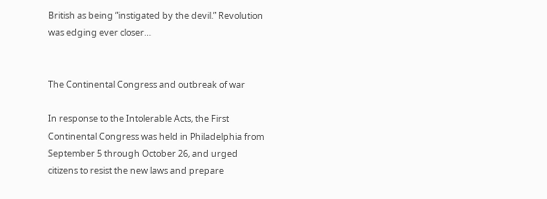British as being “instigated by the devil.” Revolution was edging ever closer…


The Continental Congress and outbreak of war

In response to the Intolerable Acts, the First Continental Congress was held in Philadelphia from September 5 through October 26, and urged citizens to resist the new laws and prepare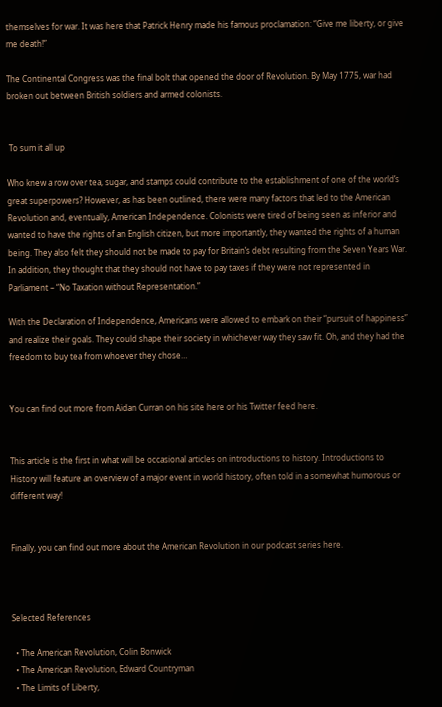themselves for war. It was here that Patrick Henry made his famous proclamation: “Give me liberty, or give me death!”

The Continental Congress was the final bolt that opened the door of Revolution. By May 1775, war had broken out between British soldiers and armed colonists.


 To sum it all up

Who knew a row over tea, sugar, and stamps could contribute to the establishment of one of the world’s great superpowers? However, as has been outlined, there were many factors that led to the American Revolution and, eventually, American Independence. Colonists were tired of being seen as inferior and wanted to have the rights of an English citizen, but more importantly, they wanted the rights of a human being. They also felt they should not be made to pay for Britain’s debt resulting from the Seven Years War. In addition, they thought that they should not have to pay taxes if they were not represented in Parliament – “No Taxation without Representation.”

With the Declaration of Independence, Americans were allowed to embark on their “pursuit of happiness” and realize their goals. They could shape their society in whichever way they saw fit. Oh, and they had the freedom to buy tea from whoever they chose…


You can find out more from Aidan Curran on his site here or his Twitter feed here.


This article is the first in what will be occasional articles on introductions to history. Introductions to History will feature an overview of a major event in world history, often told in a somewhat humorous or different way!


Finally, you can find out more about the American Revolution in our podcast series here.



Selected References

  • The American Revolution, Colin Bonwick
  • The American Revolution, Edward Countryman
  • The Limits of Liberty,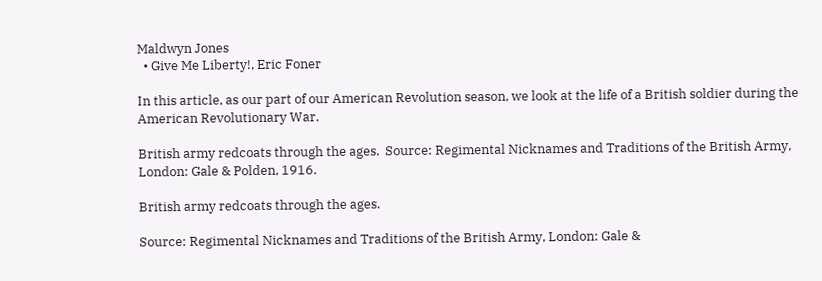Maldwyn Jones
  • Give Me Liberty!, Eric Foner

In this article, as our part of our American Revolution season, we look at the life of a British soldier during the American Revolutionary War.

British army redcoats through the ages.  Source: Regimental Nicknames and Traditions of the British Army, London: Gale & Polden, 1916.

British army redcoats through the ages.

Source: Regimental Nicknames and Traditions of the British Army, London: Gale &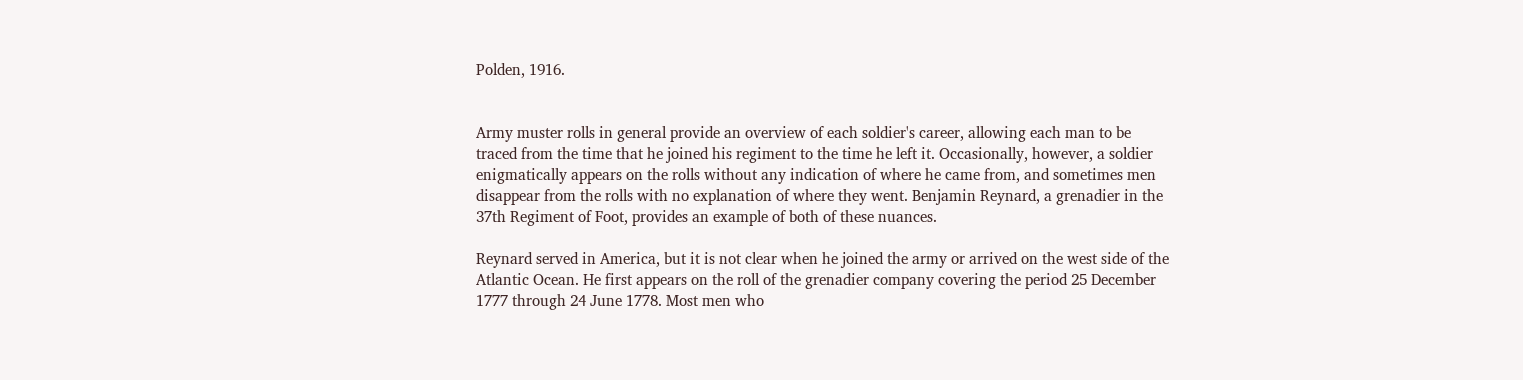Polden, 1916.


Army muster rolls in general provide an overview of each soldier's career, allowing each man to be traced from the time that he joined his regiment to the time he left it. Occasionally, however, a soldier enigmatically appears on the rolls without any indication of where he came from, and sometimes men disappear from the rolls with no explanation of where they went. Benjamin Reynard, a grenadier in the 37th Regiment of Foot, provides an example of both of these nuances.

Reynard served in America, but it is not clear when he joined the army or arrived on the west side of the Atlantic Ocean. He first appears on the roll of the grenadier company covering the period 25 December 1777 through 24 June 1778. Most men who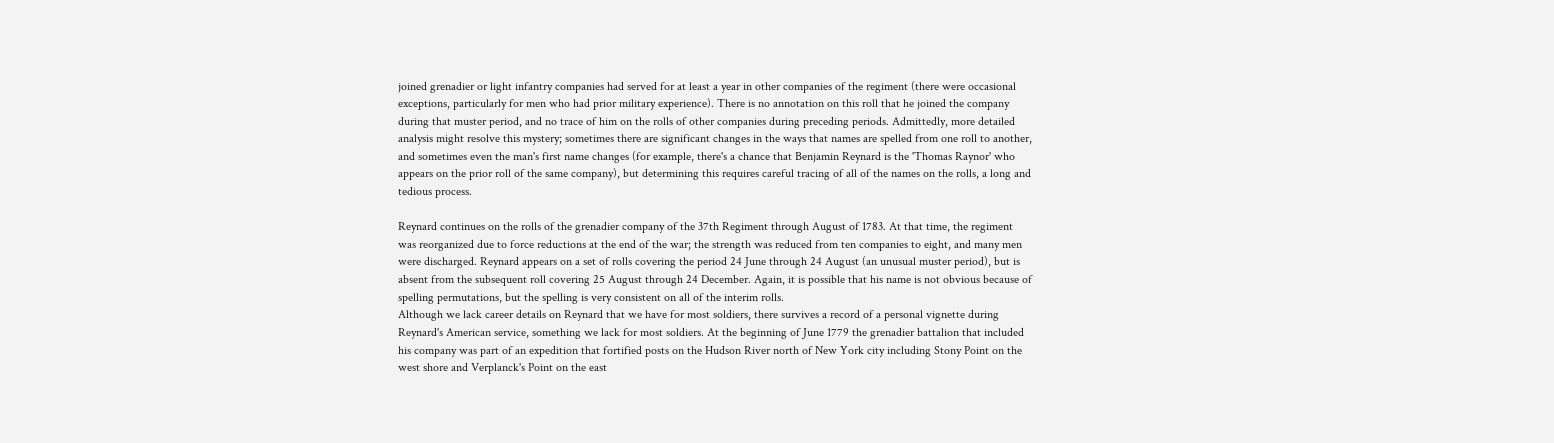joined grenadier or light infantry companies had served for at least a year in other companies of the regiment (there were occasional exceptions, particularly for men who had prior military experience). There is no annotation on this roll that he joined the company during that muster period, and no trace of him on the rolls of other companies during preceding periods. Admittedly, more detailed analysis might resolve this mystery; sometimes there are significant changes in the ways that names are spelled from one roll to another, and sometimes even the man's first name changes (for example, there's a chance that Benjamin Reynard is the 'Thomas Raynor' who appears on the prior roll of the same company), but determining this requires careful tracing of all of the names on the rolls, a long and tedious process.

Reynard continues on the rolls of the grenadier company of the 37th Regiment through August of 1783. At that time, the regiment was reorganized due to force reductions at the end of the war; the strength was reduced from ten companies to eight, and many men were discharged. Reynard appears on a set of rolls covering the period 24 June through 24 August (an unusual muster period), but is absent from the subsequent roll covering 25 August through 24 December. Again, it is possible that his name is not obvious because of spelling permutations, but the spelling is very consistent on all of the interim rolls.
Although we lack career details on Reynard that we have for most soldiers, there survives a record of a personal vignette during Reynard's American service, something we lack for most soldiers. At the beginning of June 1779 the grenadier battalion that included his company was part of an expedition that fortified posts on the Hudson River north of New York city including Stony Point on the west shore and Verplanck's Point on the east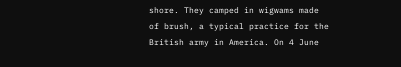shore. They camped in wigwams made of brush, a typical practice for the British army in America. On 4 June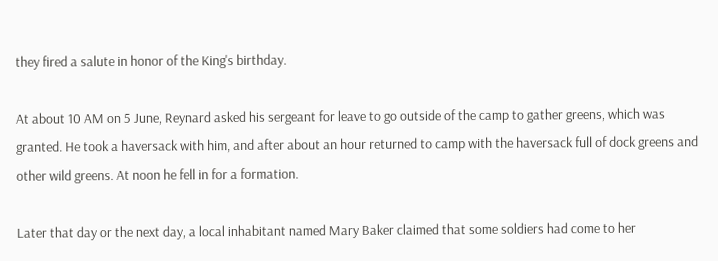they fired a salute in honor of the King's birthday.

At about 10 AM on 5 June, Reynard asked his sergeant for leave to go outside of the camp to gather greens, which was granted. He took a haversack with him, and after about an hour returned to camp with the haversack full of dock greens and other wild greens. At noon he fell in for a formation.

Later that day or the next day, a local inhabitant named Mary Baker claimed that some soldiers had come to her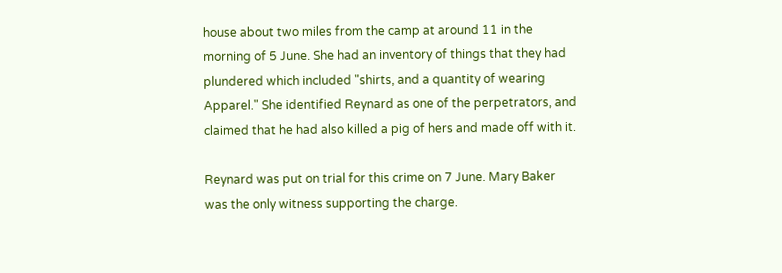house about two miles from the camp at around 11 in the morning of 5 June. She had an inventory of things that they had plundered which included "shirts, and a quantity of wearing Apparel." She identified Reynard as one of the perpetrators, and claimed that he had also killed a pig of hers and made off with it.

Reynard was put on trial for this crime on 7 June. Mary Baker was the only witness supporting the charge.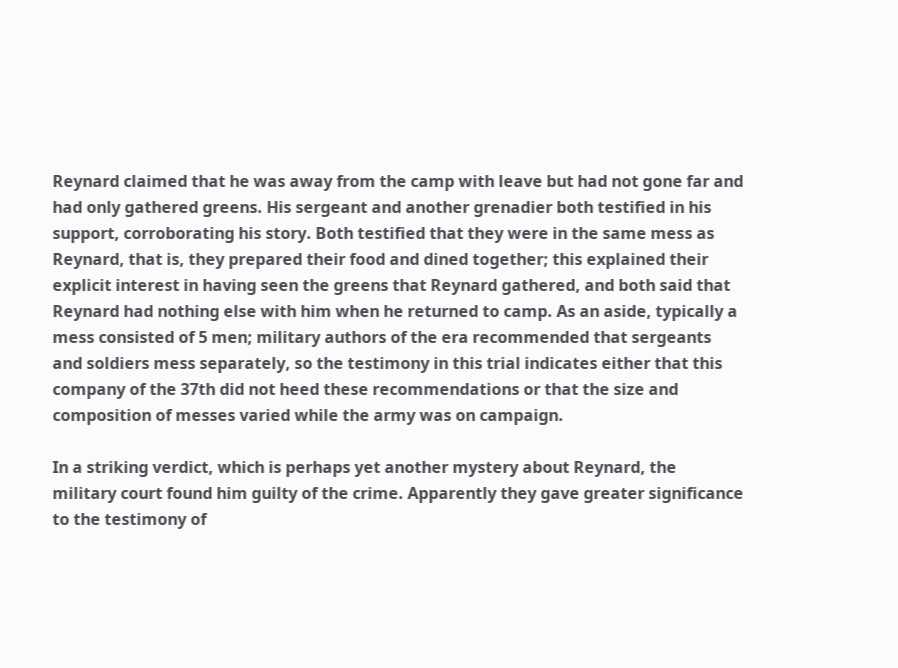Reynard claimed that he was away from the camp with leave but had not gone far and had only gathered greens. His sergeant and another grenadier both testified in his support, corroborating his story. Both testified that they were in the same mess as Reynard, that is, they prepared their food and dined together; this explained their explicit interest in having seen the greens that Reynard gathered, and both said that Reynard had nothing else with him when he returned to camp. As an aside, typically a mess consisted of 5 men; military authors of the era recommended that sergeants and soldiers mess separately, so the testimony in this trial indicates either that this company of the 37th did not heed these recommendations or that the size and composition of messes varied while the army was on campaign.

In a striking verdict, which is perhaps yet another mystery about Reynard, the military court found him guilty of the crime. Apparently they gave greater significance to the testimony of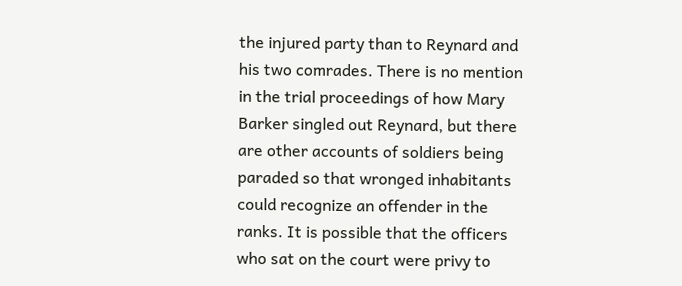the injured party than to Reynard and his two comrades. There is no mention in the trial proceedings of how Mary Barker singled out Reynard, but there are other accounts of soldiers being paraded so that wronged inhabitants could recognize an offender in the ranks. It is possible that the officers who sat on the court were privy to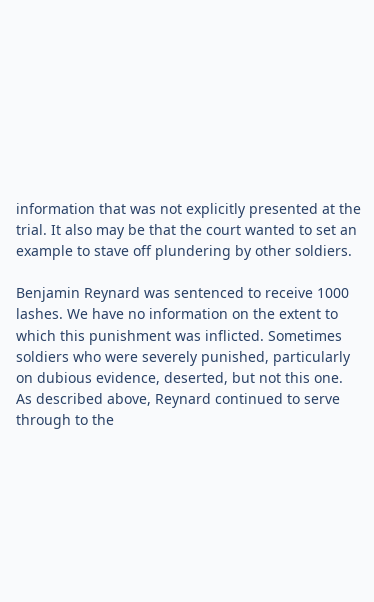information that was not explicitly presented at the trial. It also may be that the court wanted to set an example to stave off plundering by other soldiers.

Benjamin Reynard was sentenced to receive 1000 lashes. We have no information on the extent to which this punishment was inflicted. Sometimes soldiers who were severely punished, particularly on dubious evidence, deserted, but not this one. As described above, Reynard continued to serve through to the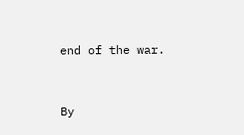end of the war.


By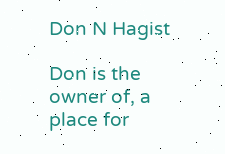Don N Hagist

Don is the owner of, a place for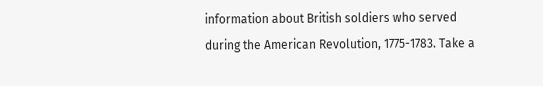information about British soldiers who served during the American Revolution, 1775-1783. Take a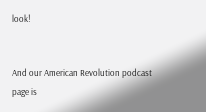look!


And our American Revolution podcast page is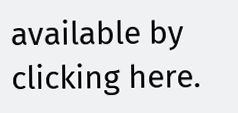available by clicking here.